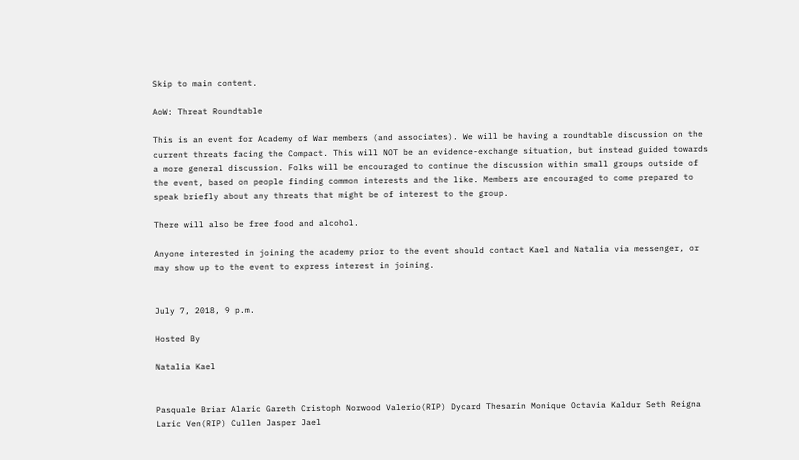Skip to main content.

AoW: Threat Roundtable

This is an event for Academy of War members (and associates). We will be having a roundtable discussion on the current threats facing the Compact. This will NOT be an evidence-exchange situation, but instead guided towards a more general discussion. Folks will be encouraged to continue the discussion within small groups outside of the event, based on people finding common interests and the like. Members are encouraged to come prepared to speak briefly about any threats that might be of interest to the group.

There will also be free food and alcohol.

Anyone interested in joining the academy prior to the event should contact Kael and Natalia via messenger, or may show up to the event to express interest in joining.


July 7, 2018, 9 p.m.

Hosted By

Natalia Kael


Pasquale Briar Alaric Gareth Cristoph Norwood Valerio(RIP) Dycard Thesarin Monique Octavia Kaldur Seth Reigna Laric Ven(RIP) Cullen Jasper Jael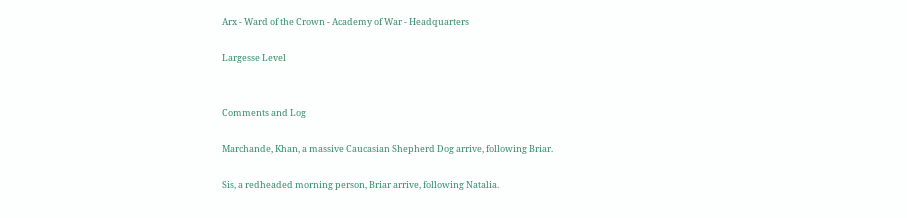Arx - Ward of the Crown - Academy of War - Headquarters

Largesse Level


Comments and Log

Marchande, Khan, a massive Caucasian Shepherd Dog arrive, following Briar.

Sis, a redheaded morning person, Briar arrive, following Natalia.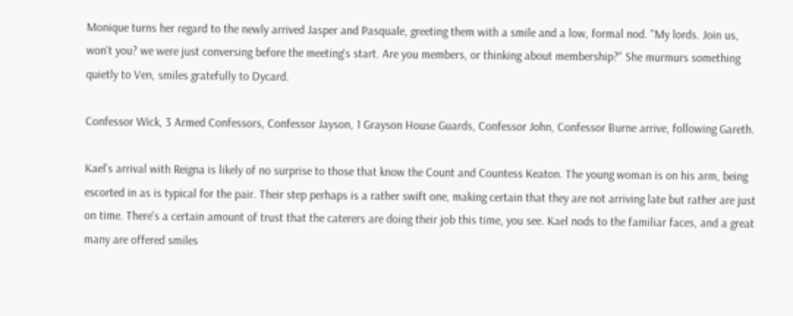Monique turns her regard to the newly arrived Jasper and Pasquale, greeting them with a smile and a low, formal nod. "My lords. Join us, won't you? we were just conversing before the meeting's start. Are you members, or thinking about membership?" She murmurs something quietly to Ven, smiles gratefully to Dycard.

Confessor Wick, 3 Armed Confessors, Confessor Jayson, 1 Grayson House Guards, Confessor John, Confessor Burne arrive, following Gareth.

Kael's arrival with Reigna is likely of no surprise to those that know the Count and Countess Keaton. The young woman is on his arm, being escorted in as is typical for the pair. Their step perhaps is a rather swift one, making certain that they are not arriving late but rather are just on time. There's a certain amount of trust that the caterers are doing their job this time, you see. Kael nods to the familiar faces, and a great many are offered smiles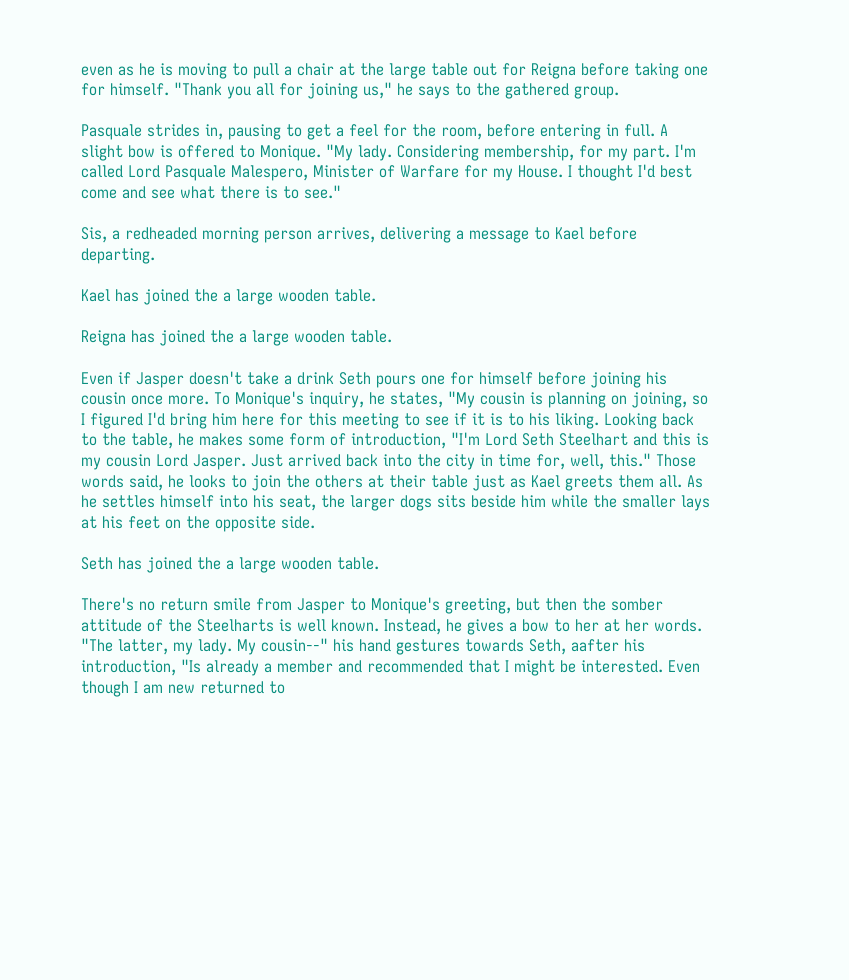even as he is moving to pull a chair at the large table out for Reigna before taking one for himself. "Thank you all for joining us," he says to the gathered group.

Pasquale strides in, pausing to get a feel for the room, before entering in full. A slight bow is offered to Monique. "My lady. Considering membership, for my part. I'm called Lord Pasquale Malespero, Minister of Warfare for my House. I thought I'd best come and see what there is to see."

Sis, a redheaded morning person arrives, delivering a message to Kael before departing.

Kael has joined the a large wooden table.

Reigna has joined the a large wooden table.

Even if Jasper doesn't take a drink Seth pours one for himself before joining his cousin once more. To Monique's inquiry, he states, "My cousin is planning on joining, so I figured I'd bring him here for this meeting to see if it is to his liking. Looking back to the table, he makes some form of introduction, "I'm Lord Seth Steelhart and this is my cousin Lord Jasper. Just arrived back into the city in time for, well, this." Those words said, he looks to join the others at their table just as Kael greets them all. As he settles himself into his seat, the larger dogs sits beside him while the smaller lays at his feet on the opposite side.

Seth has joined the a large wooden table.

There's no return smile from Jasper to Monique's greeting, but then the somber attitude of the Steelharts is well known. Instead, he gives a bow to her at her words. "The latter, my lady. My cousin--" his hand gestures towards Seth, aafter his introduction, "Is already a member and recommended that I might be interested. Even though I am new returned to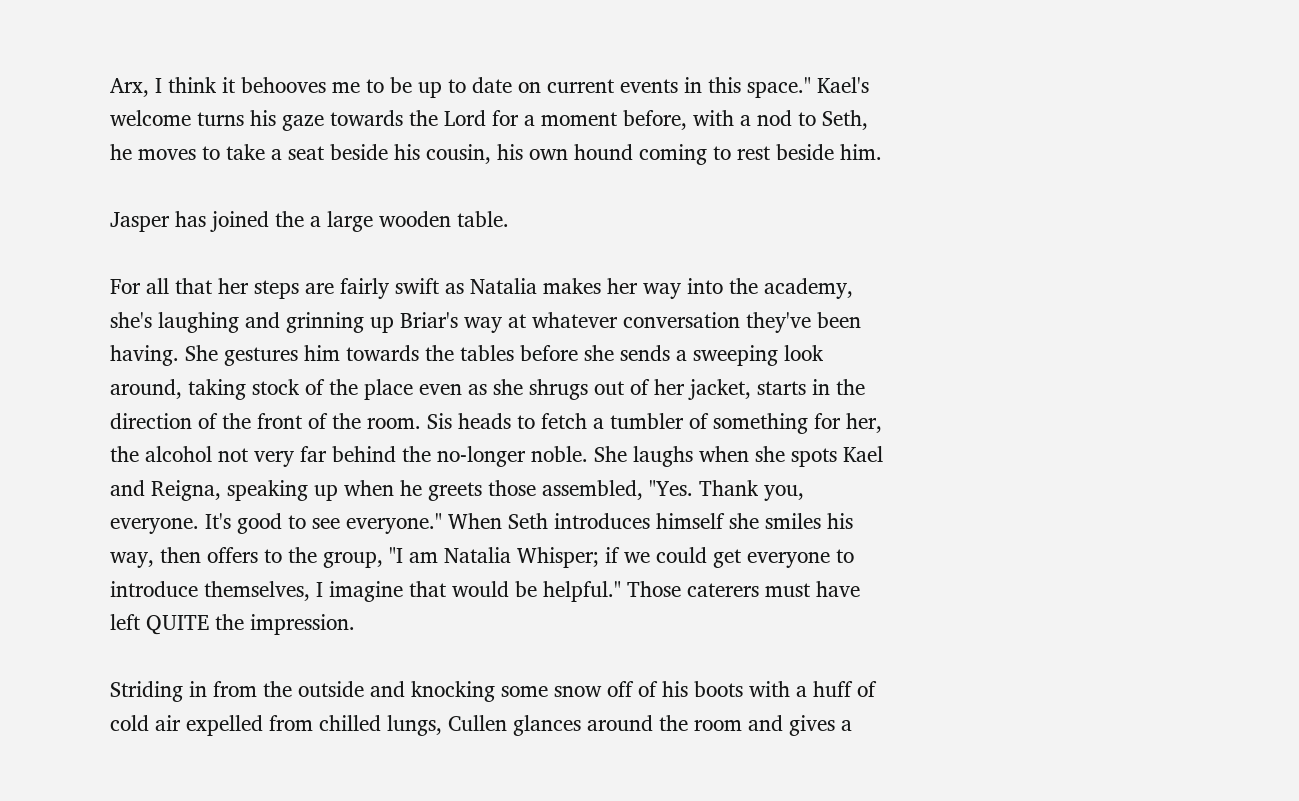Arx, I think it behooves me to be up to date on current events in this space." Kael's welcome turns his gaze towards the Lord for a moment before, with a nod to Seth, he moves to take a seat beside his cousin, his own hound coming to rest beside him.

Jasper has joined the a large wooden table.

For all that her steps are fairly swift as Natalia makes her way into the academy, she's laughing and grinning up Briar's way at whatever conversation they've been having. She gestures him towards the tables before she sends a sweeping look around, taking stock of the place even as she shrugs out of her jacket, starts in the direction of the front of the room. Sis heads to fetch a tumbler of something for her, the alcohol not very far behind the no-longer noble. She laughs when she spots Kael and Reigna, speaking up when he greets those assembled, "Yes. Thank you, everyone. It's good to see everyone." When Seth introduces himself she smiles his way, then offers to the group, "I am Natalia Whisper; if we could get everyone to introduce themselves, I imagine that would be helpful." Those caterers must have left QUITE the impression.

Striding in from the outside and knocking some snow off of his boots with a huff of cold air expelled from chilled lungs, Cullen glances around the room and gives a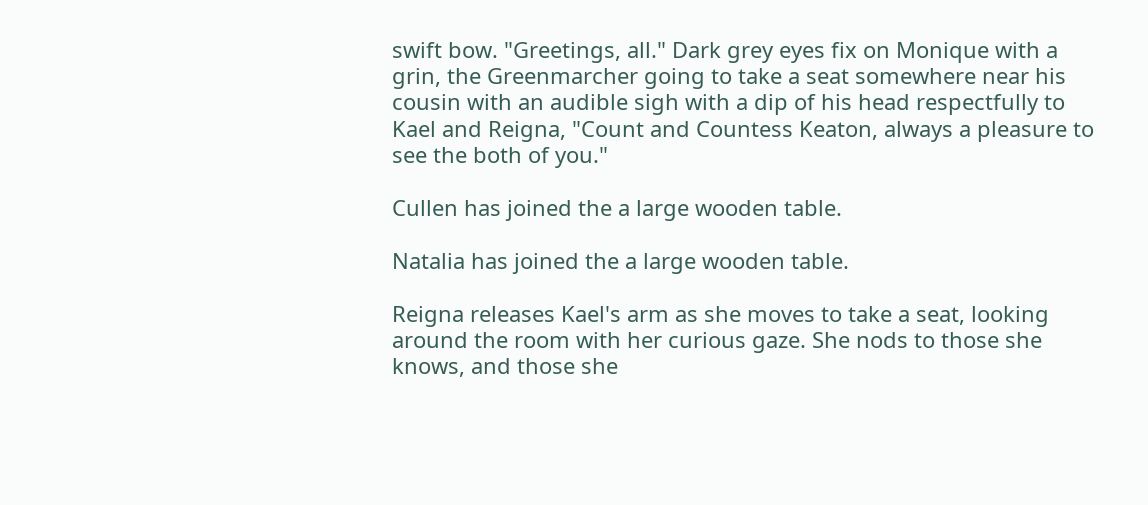swift bow. "Greetings, all." Dark grey eyes fix on Monique with a grin, the Greenmarcher going to take a seat somewhere near his cousin with an audible sigh with a dip of his head respectfully to Kael and Reigna, "Count and Countess Keaton, always a pleasure to see the both of you."

Cullen has joined the a large wooden table.

Natalia has joined the a large wooden table.

Reigna releases Kael's arm as she moves to take a seat, looking around the room with her curious gaze. She nods to those she knows, and those she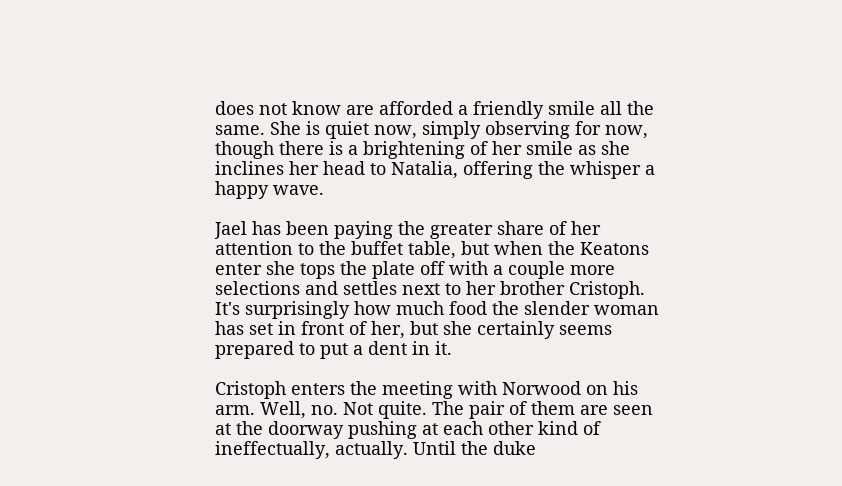does not know are afforded a friendly smile all the same. She is quiet now, simply observing for now, though there is a brightening of her smile as she inclines her head to Natalia, offering the whisper a happy wave.

Jael has been paying the greater share of her attention to the buffet table, but when the Keatons enter she tops the plate off with a couple more selections and settles next to her brother Cristoph. It's surprisingly how much food the slender woman has set in front of her, but she certainly seems prepared to put a dent in it.

Cristoph enters the meeting with Norwood on his arm. Well, no. Not quite. The pair of them are seen at the doorway pushing at each other kind of ineffectually, actually. Until the duke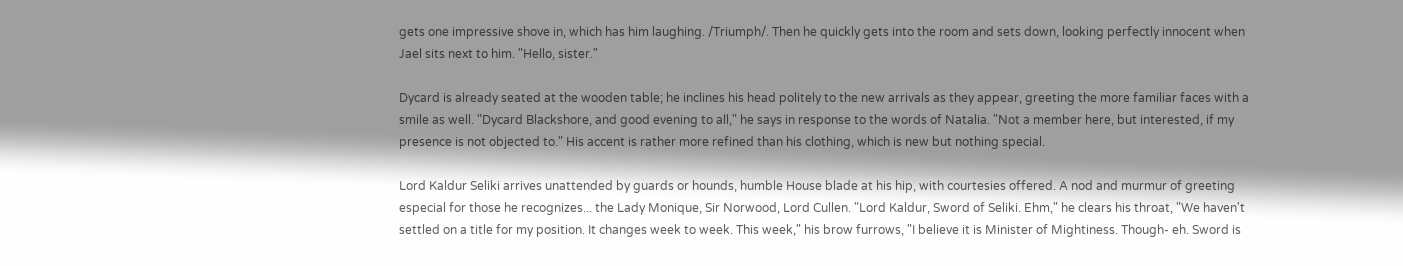gets one impressive shove in, which has him laughing. /Triumph/. Then he quickly gets into the room and sets down, looking perfectly innocent when Jael sits next to him. "Hello, sister."

Dycard is already seated at the wooden table; he inclines his head politely to the new arrivals as they appear, greeting the more familiar faces with a smile as well. "Dycard Blackshore, and good evening to all," he says in response to the words of Natalia. "Not a member here, but interested, if my presence is not objected to." His accent is rather more refined than his clothing, which is new but nothing special.

Lord Kaldur Seliki arrives unattended by guards or hounds, humble House blade at his hip, with courtesies offered. A nod and murmur of greeting especial for those he recognizes... the Lady Monique, Sir Norwood, Lord Cullen. "Lord Kaldur, Sword of Seliki. Ehm," he clears his throat, "We haven't settled on a title for my position. It changes week to week. This week," his brow furrows, "I believe it is Minister of Mightiness. Though- eh. Sword is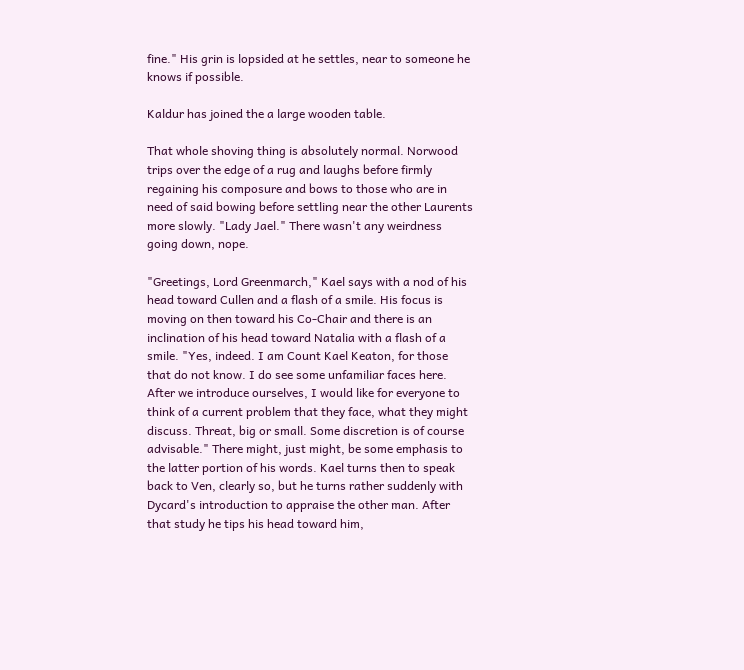fine." His grin is lopsided at he settles, near to someone he knows if possible.

Kaldur has joined the a large wooden table.

That whole shoving thing is absolutely normal. Norwood trips over the edge of a rug and laughs before firmly regaining his composure and bows to those who are in need of said bowing before settling near the other Laurents more slowly. "Lady Jael." There wasn't any weirdness going down, nope.

"Greetings, Lord Greenmarch," Kael says with a nod of his head toward Cullen and a flash of a smile. His focus is moving on then toward his Co-Chair and there is an inclination of his head toward Natalia with a flash of a smile. "Yes, indeed. I am Count Kael Keaton, for those that do not know. I do see some unfamiliar faces here. After we introduce ourselves, I would like for everyone to think of a current problem that they face, what they might discuss. Threat, big or small. Some discretion is of course advisable." There might, just might, be some emphasis to the latter portion of his words. Kael turns then to speak back to Ven, clearly so, but he turns rather suddenly with Dycard's introduction to appraise the other man. After that study he tips his head toward him,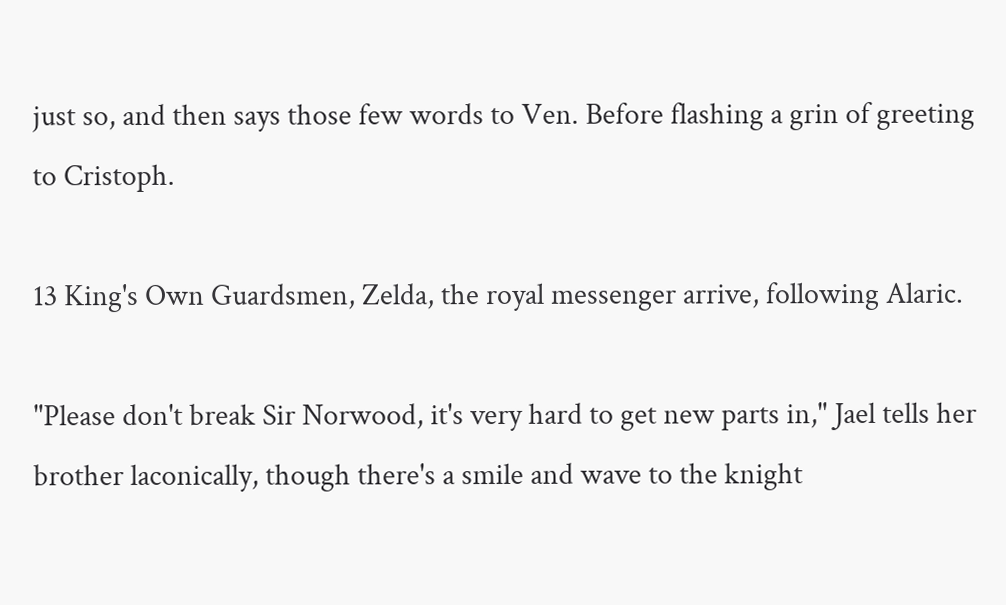just so, and then says those few words to Ven. Before flashing a grin of greeting to Cristoph.

13 King's Own Guardsmen, Zelda, the royal messenger arrive, following Alaric.

"Please don't break Sir Norwood, it's very hard to get new parts in," Jael tells her brother laconically, though there's a smile and wave to the knight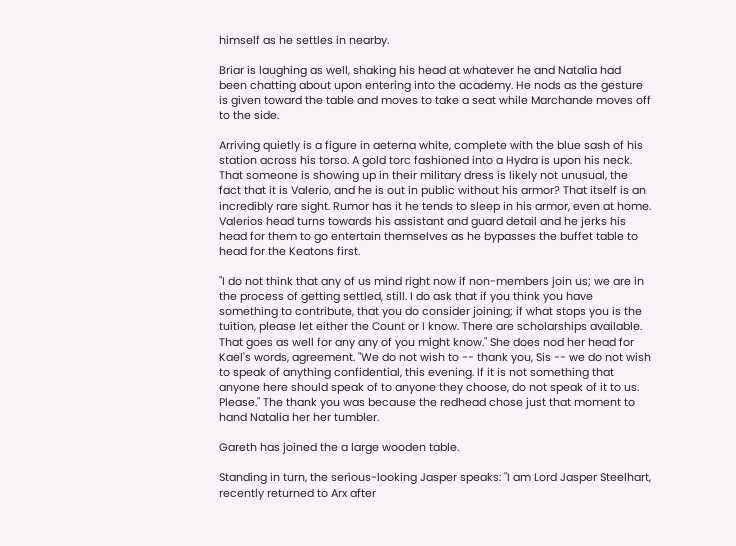himself as he settles in nearby.

Briar is laughing as well, shaking his head at whatever he and Natalia had been chatting about upon entering into the academy. He nods as the gesture is given toward the table and moves to take a seat while Marchande moves off to the side.

Arriving quietly is a figure in aeterna white, complete with the blue sash of his station across his torso. A gold torc fashioned into a Hydra is upon his neck. That someone is showing up in their military dress is likely not unusual, the fact that it is Valerio, and he is out in public without his armor? That itself is an incredibly rare sight. Rumor has it he tends to sleep in his armor, even at home. Valerios head turns towards his assistant and guard detail and he jerks his head for them to go entertain themselves as he bypasses the buffet table to head for the Keatons first.

"I do not think that any of us mind right now if non-members join us; we are in the process of getting settled, still. I do ask that if you think you have something to contribute, that you do consider joining; if what stops you is the tuition, please let either the Count or I know. There are scholarships available. That goes as well for any any of you might know." She does nod her head for Kael's words, agreement. "We do not wish to -- thank you, Sis -- we do not wish to speak of anything confidential, this evening. If it is not something that anyone here should speak of to anyone they choose, do not speak of it to us. Please." The thank you was because the redhead chose just that moment to hand Natalia her her tumbler.

Gareth has joined the a large wooden table.

Standing in turn, the serious-looking Jasper speaks: "I am Lord Jasper Steelhart, recently returned to Arx after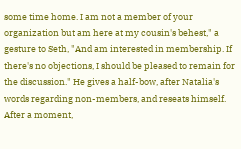some time home. I am not a member of your organization but am here at my cousin's behest," a gesture to Seth, "And am interested in membership. If there's no objections, I should be pleased to remain for the discussion." He gives a half-bow, after Natalia's words regarding non-members, and reseats himself. After a moment,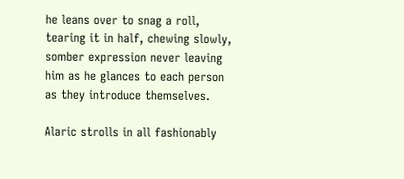he leans over to snag a roll, tearing it in half, chewing slowly, somber expression never leaving him as he glances to each person as they introduce themselves.

Alaric strolls in all fashionably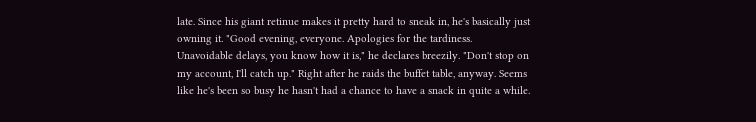late. Since his giant retinue makes it pretty hard to sneak in, he's basically just owning it. "Good evening, everyone. Apologies for the tardiness. Unavoidable delays, you know how it is," he declares breezily. "Don't stop on my account, I'll catch up." Right after he raids the buffet table, anyway. Seems like he's been so busy he hasn't had a chance to have a snack in quite a while.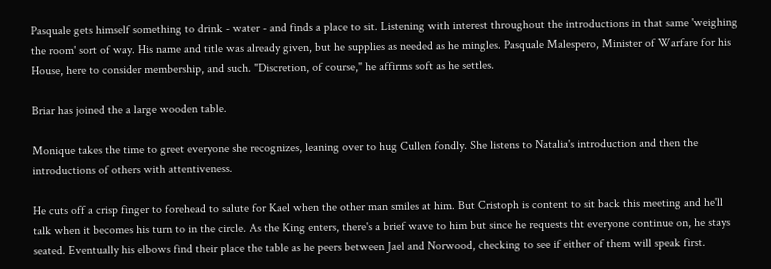Pasquale gets himself something to drink - water - and finds a place to sit. Listening with interest throughout the introductions in that same 'weighing the room' sort of way. His name and title was already given, but he supplies as needed as he mingles. Pasquale Malespero, Minister of Warfare for his House, here to consider membership, and such. "Discretion, of course," he affirms soft as he settles.

Briar has joined the a large wooden table.

Monique takes the time to greet everyone she recognizes, leaning over to hug Cullen fondly. She listens to Natalia's introduction and then the introductions of others with attentiveness.

He cuts off a crisp finger to forehead to salute for Kael when the other man smiles at him. But Cristoph is content to sit back this meeting and he'll talk when it becomes his turn to in the circle. As the King enters, there's a brief wave to him but since he requests tht everyone continue on, he stays seated. Eventually his elbows find their place the table as he peers between Jael and Norwood, checking to see if either of them will speak first.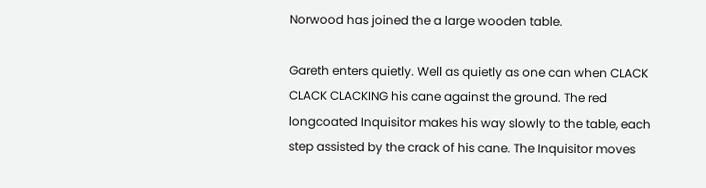Norwood has joined the a large wooden table.

Gareth enters quietly. Well as quietly as one can when CLACK CLACK CLACKING his cane against the ground. The red longcoated Inquisitor makes his way slowly to the table, each step assisted by the crack of his cane. The Inquisitor moves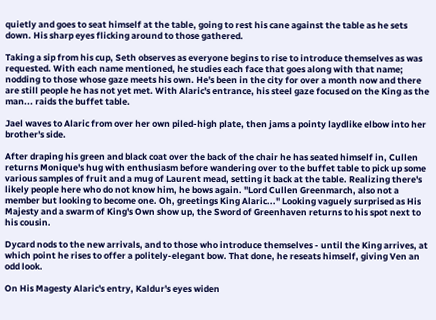quietly and goes to seat himself at the table, going to rest his cane against the table as he sets down. His sharp eyes flicking around to those gathered.

Taking a sip from his cup, Seth observes as everyone begins to rise to introduce themselves as was requested. With each name mentioned, he studies each face that goes along with that name; nodding to those whose gaze meets his own. He's been in the city for over a month now and there are still people he has not yet met. With Alaric's entrance, his steel gaze focused on the King as the man... raids the buffet table.

Jael waves to Alaric from over her own piled-high plate, then jams a pointy laydlike elbow into her brother's side.

After draping his green and black coat over the back of the chair he has seated himself in, Cullen returns Monique's hug with enthusiasm before wandering over to the buffet table to pick up some various samples of fruit and a mug of Laurent mead, setting it back at the table. Realizing there's likely people here who do not know him, he bows again. "Lord Cullen Greenmarch, also not a member but looking to become one. Oh, greetings King Alaric..." Looking vaguely surprised as His Majesty and a swarm of King's Own show up, the Sword of Greenhaven returns to his spot next to his cousin.

Dycard nods to the new arrivals, and to those who introduce themselves - until the King arrives, at which point he rises to offer a politely-elegant bow. That done, he reseats himself, giving Ven an odd look.

On His Magesty Alaric's entry, Kaldur's eyes widen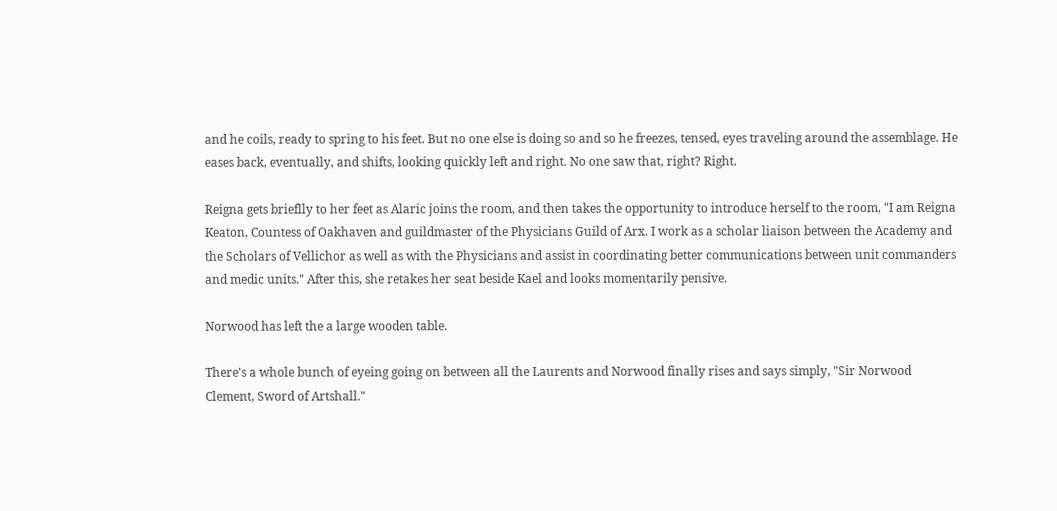and he coils, ready to spring to his feet. But no one else is doing so and so he freezes, tensed, eyes traveling around the assemblage. He eases back, eventually, and shifts, looking quickly left and right. No one saw that, right? Right.

Reigna gets brieflly to her feet as Alaric joins the room, and then takes the opportunity to introduce herself to the room, "I am Reigna Keaton, Countess of Oakhaven and guildmaster of the Physicians Guild of Arx. I work as a scholar liaison between the Academy and the Scholars of Vellichor as well as with the Physicians and assist in coordinating better communications between unit commanders and medic units." After this, she retakes her seat beside Kael and looks momentarily pensive.

Norwood has left the a large wooden table.

There's a whole bunch of eyeing going on between all the Laurents and Norwood finally rises and says simply, "Sir Norwood Clement, Sword of Artshall."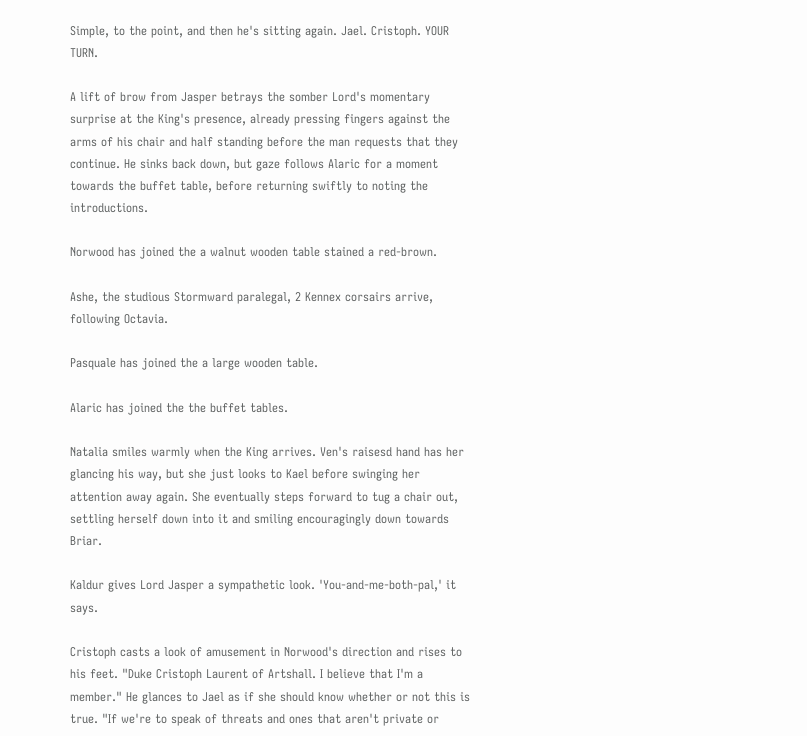Simple, to the point, and then he's sitting again. Jael. Cristoph. YOUR TURN.

A lift of brow from Jasper betrays the somber Lord's momentary surprise at the King's presence, already pressing fingers against the arms of his chair and half standing before the man requests that they continue. He sinks back down, but gaze follows Alaric for a moment towards the buffet table, before returning swiftly to noting the introductions.

Norwood has joined the a walnut wooden table stained a red-brown.

Ashe, the studious Stormward paralegal, 2 Kennex corsairs arrive, following Octavia.

Pasquale has joined the a large wooden table.

Alaric has joined the the buffet tables.

Natalia smiles warmly when the King arrives. Ven's raisesd hand has her glancing his way, but she just looks to Kael before swinging her attention away again. She eventually steps forward to tug a chair out, settling herself down into it and smiling encouragingly down towards Briar.

Kaldur gives Lord Jasper a sympathetic look. 'You-and-me-both-pal,' it says.

Cristoph casts a look of amusement in Norwood's direction and rises to his feet. "Duke Cristoph Laurent of Artshall. I believe that I'm a member." He glances to Jael as if she should know whether or not this is true. "If we're to speak of threats and ones that aren't private or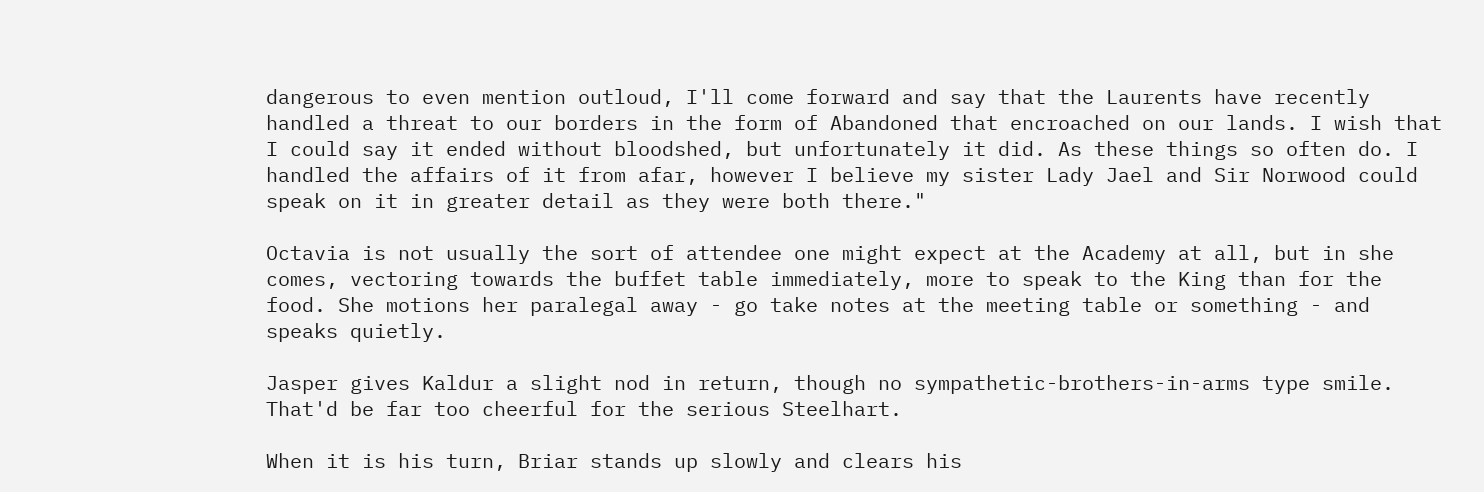dangerous to even mention outloud, I'll come forward and say that the Laurents have recently handled a threat to our borders in the form of Abandoned that encroached on our lands. I wish that I could say it ended without bloodshed, but unfortunately it did. As these things so often do. I handled the affairs of it from afar, however I believe my sister Lady Jael and Sir Norwood could speak on it in greater detail as they were both there."

Octavia is not usually the sort of attendee one might expect at the Academy at all, but in she comes, vectoring towards the buffet table immediately, more to speak to the King than for the food. She motions her paralegal away - go take notes at the meeting table or something - and speaks quietly.

Jasper gives Kaldur a slight nod in return, though no sympathetic-brothers-in-arms type smile. That'd be far too cheerful for the serious Steelhart.

When it is his turn, Briar stands up slowly and clears his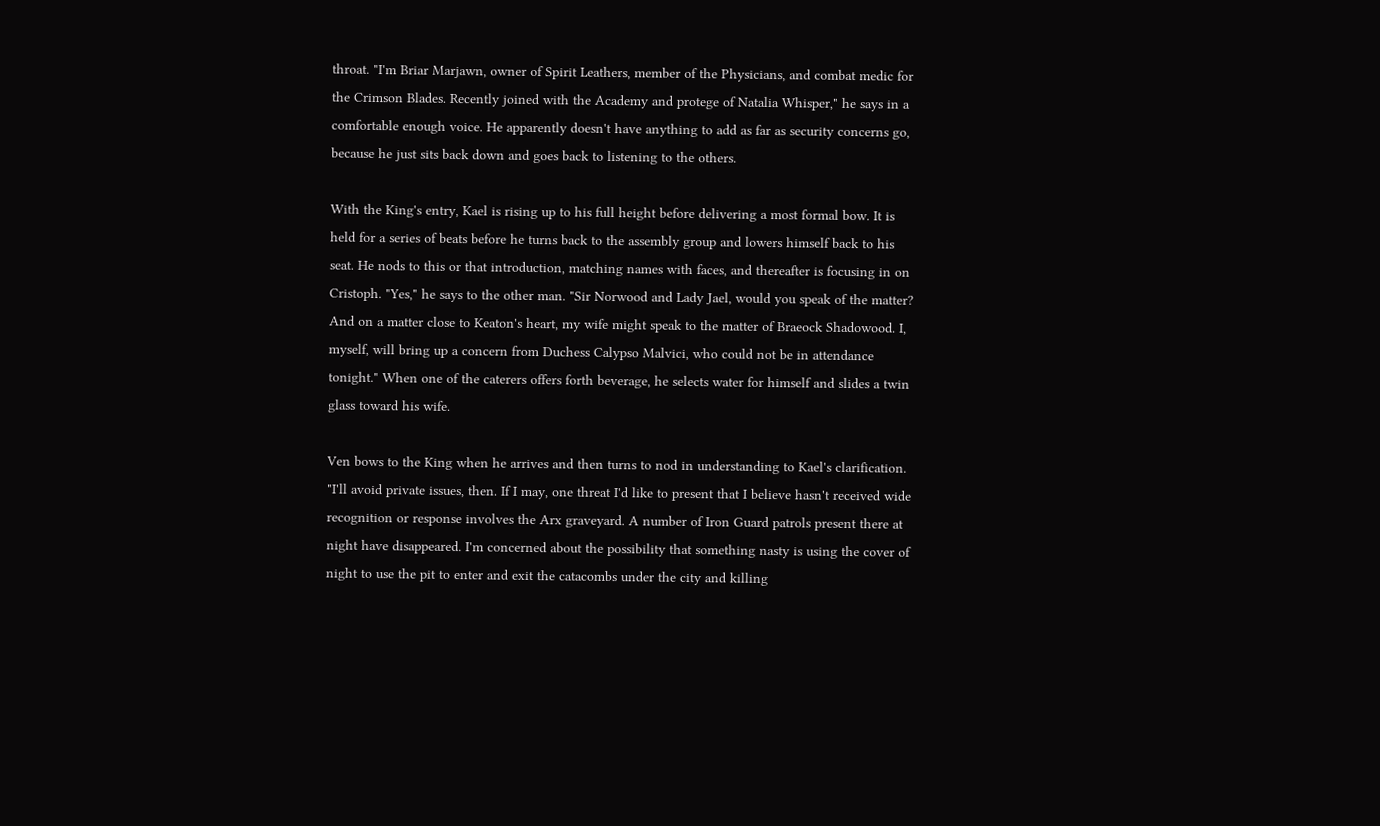throat. "I'm Briar Marjawn, owner of Spirit Leathers, member of the Physicians, and combat medic for the Crimson Blades. Recently joined with the Academy and protege of Natalia Whisper," he says in a comfortable enough voice. He apparently doesn't have anything to add as far as security concerns go, because he just sits back down and goes back to listening to the others.

With the King's entry, Kael is rising up to his full height before delivering a most formal bow. It is held for a series of beats before he turns back to the assembly group and lowers himself back to his seat. He nods to this or that introduction, matching names with faces, and thereafter is focusing in on Cristoph. "Yes," he says to the other man. "Sir Norwood and Lady Jael, would you speak of the matter? And on a matter close to Keaton's heart, my wife might speak to the matter of Braeock Shadowood. I, myself, will bring up a concern from Duchess Calypso Malvici, who could not be in attendance tonight." When one of the caterers offers forth beverage, he selects water for himself and slides a twin glass toward his wife.

Ven bows to the King when he arrives and then turns to nod in understanding to Kael's clarification. "I'll avoid private issues, then. If I may, one threat I'd like to present that I believe hasn't received wide recognition or response involves the Arx graveyard. A number of Iron Guard patrols present there at night have disappeared. I'm concerned about the possibility that something nasty is using the cover of night to use the pit to enter and exit the catacombs under the city and killing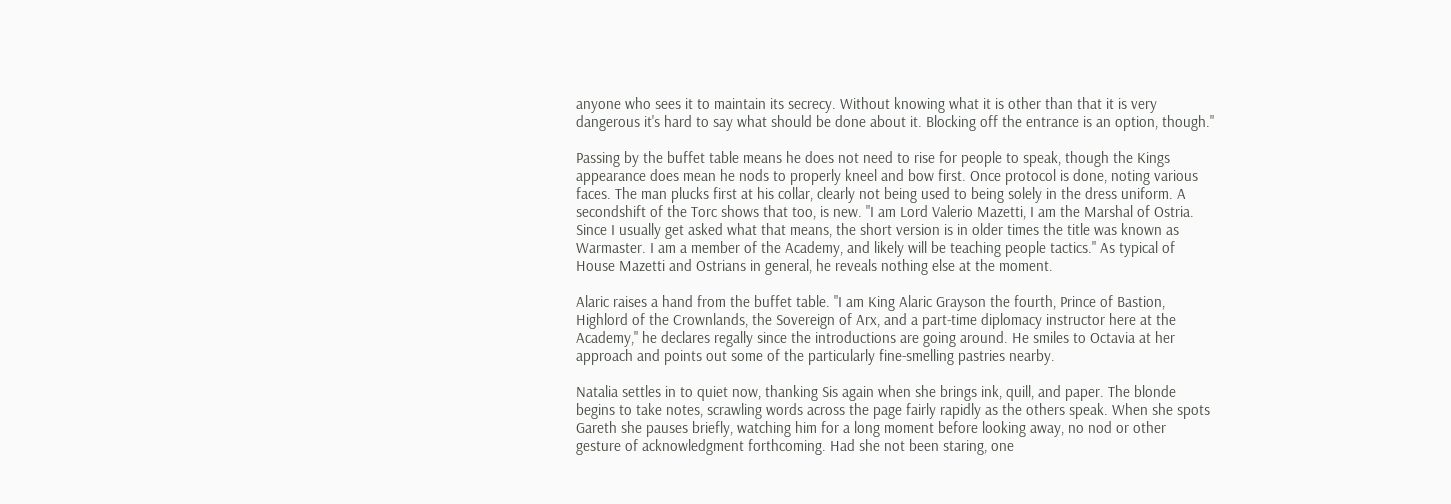anyone who sees it to maintain its secrecy. Without knowing what it is other than that it is very dangerous it's hard to say what should be done about it. Blocking off the entrance is an option, though."

Passing by the buffet table means he does not need to rise for people to speak, though the Kings appearance does mean he nods to properly kneel and bow first. Once protocol is done, noting various faces. The man plucks first at his collar, clearly not being used to being solely in the dress uniform. A secondshift of the Torc shows that too, is new. "I am Lord Valerio Mazetti, I am the Marshal of Ostria. Since I usually get asked what that means, the short version is in older times the title was known as Warmaster. I am a member of the Academy, and likely will be teaching people tactics." As typical of House Mazetti and Ostrians in general, he reveals nothing else at the moment.

Alaric raises a hand from the buffet table. "I am King Alaric Grayson the fourth, Prince of Bastion, Highlord of the Crownlands, the Sovereign of Arx, and a part-time diplomacy instructor here at the Academy," he declares regally since the introductions are going around. He smiles to Octavia at her approach and points out some of the particularly fine-smelling pastries nearby.

Natalia settles in to quiet now, thanking Sis again when she brings ink, quill, and paper. The blonde begins to take notes, scrawling words across the page fairly rapidly as the others speak. When she spots Gareth she pauses briefly, watching him for a long moment before looking away, no nod or other gesture of acknowledgment forthcoming. Had she not been staring, one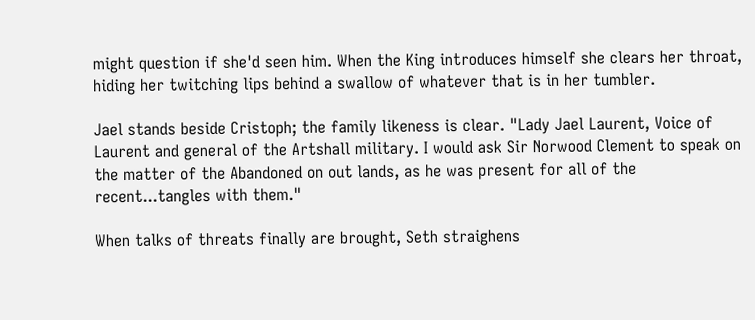might question if she'd seen him. When the King introduces himself she clears her throat, hiding her twitching lips behind a swallow of whatever that is in her tumbler.

Jael stands beside Cristoph; the family likeness is clear. "Lady Jael Laurent, Voice of Laurent and general of the Artshall military. I would ask Sir Norwood Clement to speak on the matter of the Abandoned on out lands, as he was present for all of the recent...tangles with them."

When talks of threats finally are brought, Seth straighens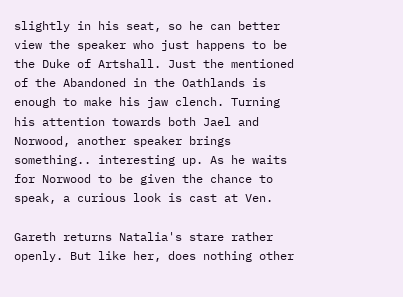slightly in his seat, so he can better view the speaker who just happens to be the Duke of Artshall. Just the mentioned of the Abandoned in the Oathlands is enough to make his jaw clench. Turning his attention towards both Jael and Norwood, another speaker brings something.. interesting up. As he waits for Norwood to be given the chance to speak, a curious look is cast at Ven.

Gareth returns Natalia's stare rather openly. But like her, does nothing other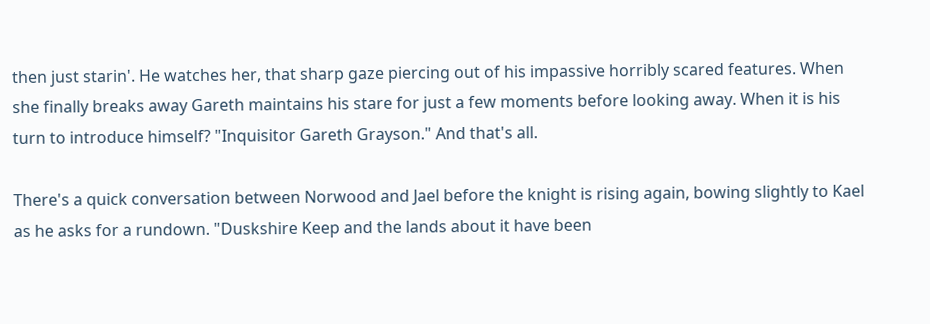then just starin'. He watches her, that sharp gaze piercing out of his impassive horribly scared features. When she finally breaks away Gareth maintains his stare for just a few moments before looking away. When it is his turn to introduce himself? "Inquisitor Gareth Grayson." And that's all.

There's a quick conversation between Norwood and Jael before the knight is rising again, bowing slightly to Kael as he asks for a rundown. "Duskshire Keep and the lands about it have been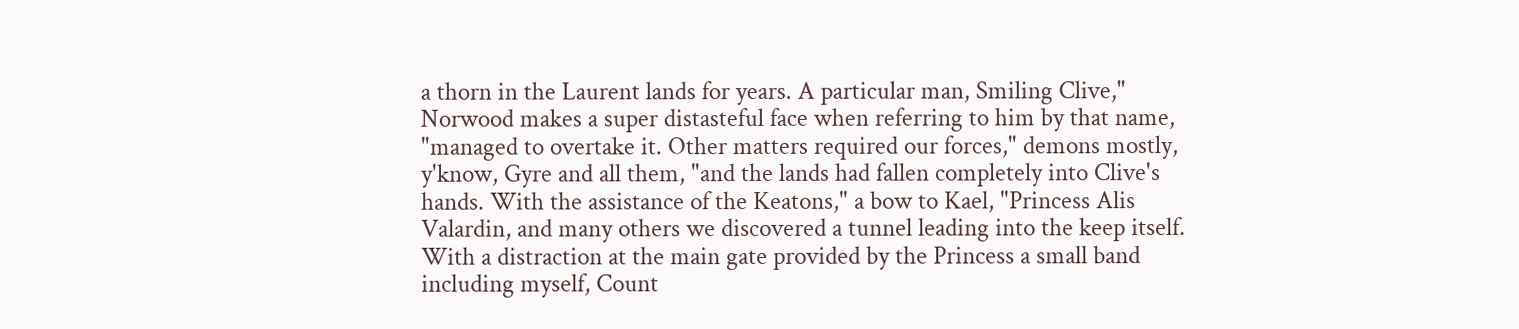a thorn in the Laurent lands for years. A particular man, Smiling Clive," Norwood makes a super distasteful face when referring to him by that name, "managed to overtake it. Other matters required our forces," demons mostly, y'know, Gyre and all them, "and the lands had fallen completely into Clive's hands. With the assistance of the Keatons," a bow to Kael, "Princess Alis Valardin, and many others we discovered a tunnel leading into the keep itself. With a distraction at the main gate provided by the Princess a small band including myself, Count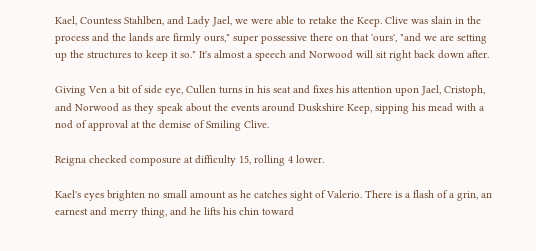Kael, Countess Stahlben, and Lady Jael, we were able to retake the Keep. Clive was slain in the process and the lands are firmly ours," super possessive there on that 'ours', "and we are setting up the structures to keep it so." It's almost a speech and Norwood will sit right back down after.

Giving Ven a bit of side eye, Cullen turns in his seat and fixes his attention upon Jael, Cristoph, and Norwood as they speak about the events around Duskshire Keep, sipping his mead with a nod of approval at the demise of Smiling Clive.

Reigna checked composure at difficulty 15, rolling 4 lower.

Kael's eyes brighten no small amount as he catches sight of Valerio. There is a flash of a grin, an earnest and merry thing, and he lifts his chin toward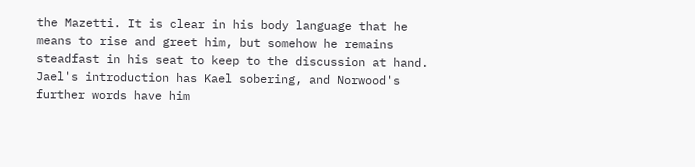the Mazetti. It is clear in his body language that he means to rise and greet him, but somehow he remains steadfast in his seat to keep to the discussion at hand. Jael's introduction has Kael sobering, and Norwood's further words have him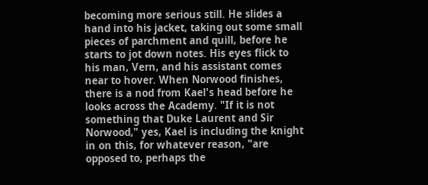becoming more serious still. He slides a hand into his jacket, taking out some small pieces of parchment and quill, before he starts to jot down notes. His eyes flick to his man, Vern, and his assistant comes near to hover. When Norwood finishes, there is a nod from Kael's head before he looks across the Academy. "If it is not something that Duke Laurent and Sir Norwood," yes, Kael is including the knight in on this, for whatever reason, "are opposed to, perhaps the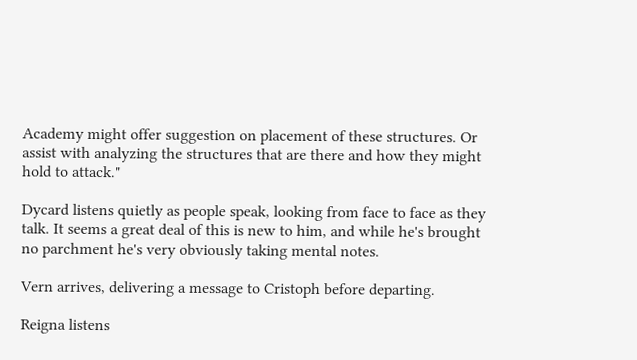Academy might offer suggestion on placement of these structures. Or assist with analyzing the structures that are there and how they might hold to attack."

Dycard listens quietly as people speak, looking from face to face as they talk. It seems a great deal of this is new to him, and while he's brought no parchment he's very obviously taking mental notes.

Vern arrives, delivering a message to Cristoph before departing.

Reigna listens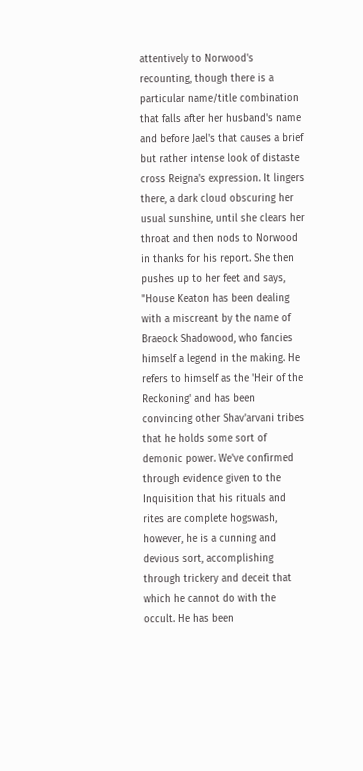attentively to Norwood's recounting, though there is a particular name/title combination that falls after her husband's name and before Jael's that causes a brief but rather intense look of distaste cross Reigna's expression. It lingers there, a dark cloud obscuring her usual sunshine, until she clears her throat and then nods to Norwood in thanks for his report. She then pushes up to her feet and says, "House Keaton has been dealing with a miscreant by the name of Braeock Shadowood, who fancies himself a legend in the making. He refers to himself as the 'Heir of the Reckoning' and has been convincing other Shav'arvani tribes that he holds some sort of demonic power. We've confirmed through evidence given to the Inquisition that his rituals and rites are complete hogswash, however, he is a cunning and devious sort, accomplishing through trickery and deceit that which he cannot do with the occult. He has been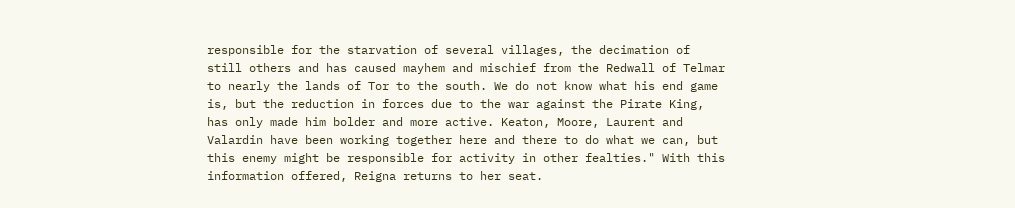responsible for the starvation of several villages, the decimation of still others and has caused mayhem and mischief from the Redwall of Telmar to nearly the lands of Tor to the south. We do not know what his end game is, but the reduction in forces due to the war against the Pirate King, has only made him bolder and more active. Keaton, Moore, Laurent and Valardin have been working together here and there to do what we can, but this enemy might be responsible for activity in other fealties." With this information offered, Reigna returns to her seat.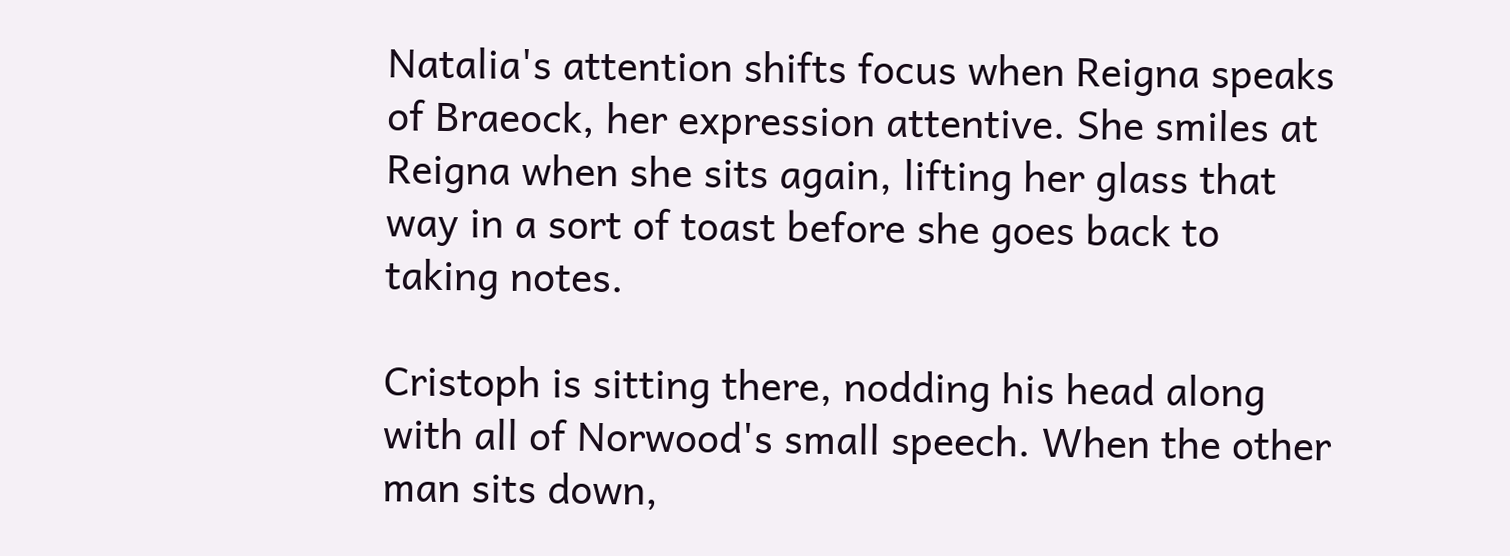Natalia's attention shifts focus when Reigna speaks of Braeock, her expression attentive. She smiles at Reigna when she sits again, lifting her glass that way in a sort of toast before she goes back to taking notes.

Cristoph is sitting there, nodding his head along with all of Norwood's small speech. When the other man sits down,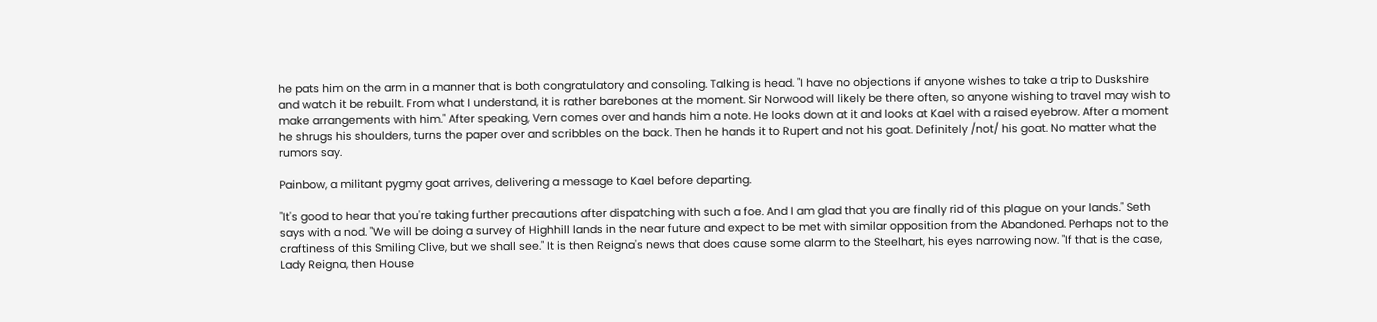he pats him on the arm in a manner that is both congratulatory and consoling. Talking is head. "I have no objections if anyone wishes to take a trip to Duskshire and watch it be rebuilt. From what I understand, it is rather barebones at the moment. Sir Norwood will likely be there often, so anyone wishing to travel may wish to make arrangements with him." After speaking, Vern comes over and hands him a note. He looks down at it and looks at Kael with a raised eyebrow. After a moment he shrugs his shoulders, turns the paper over and scribbles on the back. Then he hands it to Rupert and not his goat. Definitely /not/ his goat. No matter what the rumors say.

Painbow, a militant pygmy goat arrives, delivering a message to Kael before departing.

"It's good to hear that you're taking further precautions after dispatching with such a foe. And I am glad that you are finally rid of this plague on your lands." Seth says with a nod. "We will be doing a survey of Highhill lands in the near future and expect to be met with similar opposition from the Abandoned. Perhaps not to the craftiness of this Smiling Clive, but we shall see." It is then Reigna's news that does cause some alarm to the Steelhart, his eyes narrowing now. "If that is the case, Lady Reigna, then House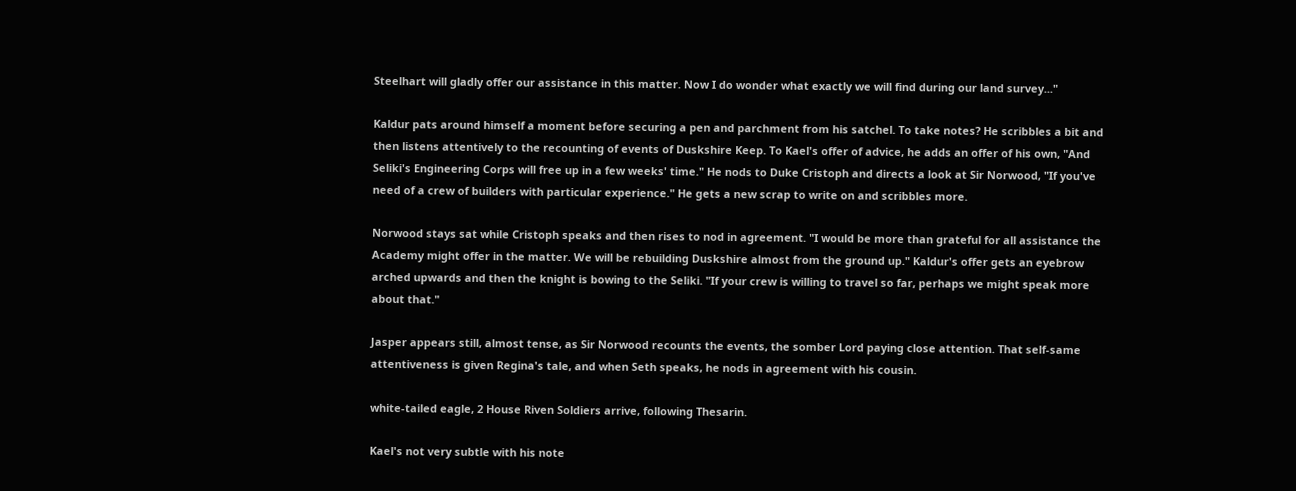Steelhart will gladly offer our assistance in this matter. Now I do wonder what exactly we will find during our land survey..."

Kaldur pats around himself a moment before securing a pen and parchment from his satchel. To take notes? He scribbles a bit and then listens attentively to the recounting of events of Duskshire Keep. To Kael's offer of advice, he adds an offer of his own, "And Seliki's Engineering Corps will free up in a few weeks' time." He nods to Duke Cristoph and directs a look at Sir Norwood, "If you've need of a crew of builders with particular experience." He gets a new scrap to write on and scribbles more.

Norwood stays sat while Cristoph speaks and then rises to nod in agreement. "I would be more than grateful for all assistance the Academy might offer in the matter. We will be rebuilding Duskshire almost from the ground up." Kaldur's offer gets an eyebrow arched upwards and then the knight is bowing to the Seliki. "If your crew is willing to travel so far, perhaps we might speak more about that."

Jasper appears still, almost tense, as Sir Norwood recounts the events, the somber Lord paying close attention. That self-same attentiveness is given Regina's tale, and when Seth speaks, he nods in agreement with his cousin.

white-tailed eagle, 2 House Riven Soldiers arrive, following Thesarin.

Kael's not very subtle with his note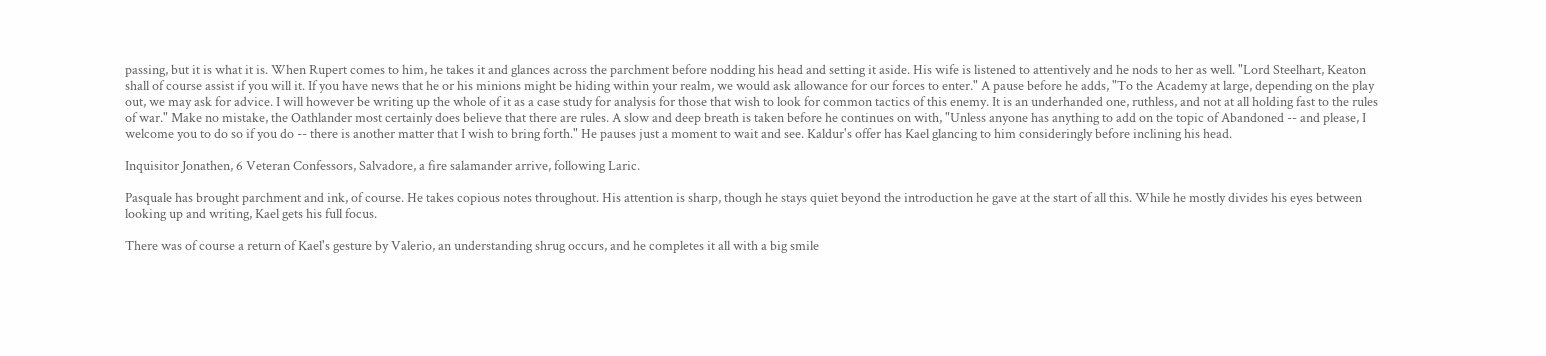passing, but it is what it is. When Rupert comes to him, he takes it and glances across the parchment before nodding his head and setting it aside. His wife is listened to attentively and he nods to her as well. "Lord Steelhart, Keaton shall of course assist if you will it. If you have news that he or his minions might be hiding within your realm, we would ask allowance for our forces to enter." A pause before he adds, "To the Academy at large, depending on the play out, we may ask for advice. I will however be writing up the whole of it as a case study for analysis for those that wish to look for common tactics of this enemy. It is an underhanded one, ruthless, and not at all holding fast to the rules of war." Make no mistake, the Oathlander most certainly does believe that there are rules. A slow and deep breath is taken before he continues on with, "Unless anyone has anything to add on the topic of Abandoned -- and please, I welcome you to do so if you do -- there is another matter that I wish to bring forth." He pauses just a moment to wait and see. Kaldur's offer has Kael glancing to him consideringly before inclining his head.

Inquisitor Jonathen, 6 Veteran Confessors, Salvadore, a fire salamander arrive, following Laric.

Pasquale has brought parchment and ink, of course. He takes copious notes throughout. His attention is sharp, though he stays quiet beyond the introduction he gave at the start of all this. While he mostly divides his eyes between looking up and writing, Kael gets his full focus.

There was of course a return of Kael's gesture by Valerio, an understanding shrug occurs, and he completes it all with a big smile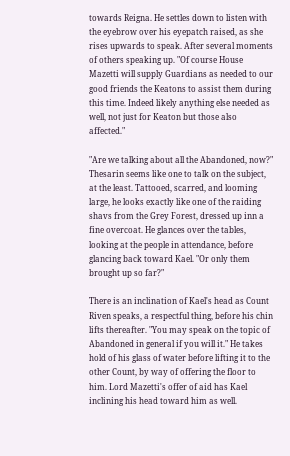towards Reigna. He settles down to listen with the eyebrow over his eyepatch raised, as she rises upwards to speak. After several moments of others speaking up. "Of course House Mazetti will supply Guardians as needed to our good friends the Keatons to assist them during this time. Indeed likely anything else needed as well, not just for Keaton but those also affected."

"Are we talking about all the Abandoned, now?" Thesarin seems like one to talk on the subject, at the least. Tattooed, scarred, and looming large, he looks exactly like one of the raiding shavs from the Grey Forest, dressed up inn a fine overcoat. He glances over the tables, looking at the people in attendance, before glancing back toward Kael. "Or only them brought up so far?"

There is an inclination of Kael's head as Count Riven speaks, a respectful thing, before his chin lifts thereafter. "You may speak on the topic of Abandoned in general if you will it." He takes hold of his glass of water before lifting it to the other Count, by way of offering the floor to him. Lord Mazetti's offer of aid has Kael inclining his head toward him as well.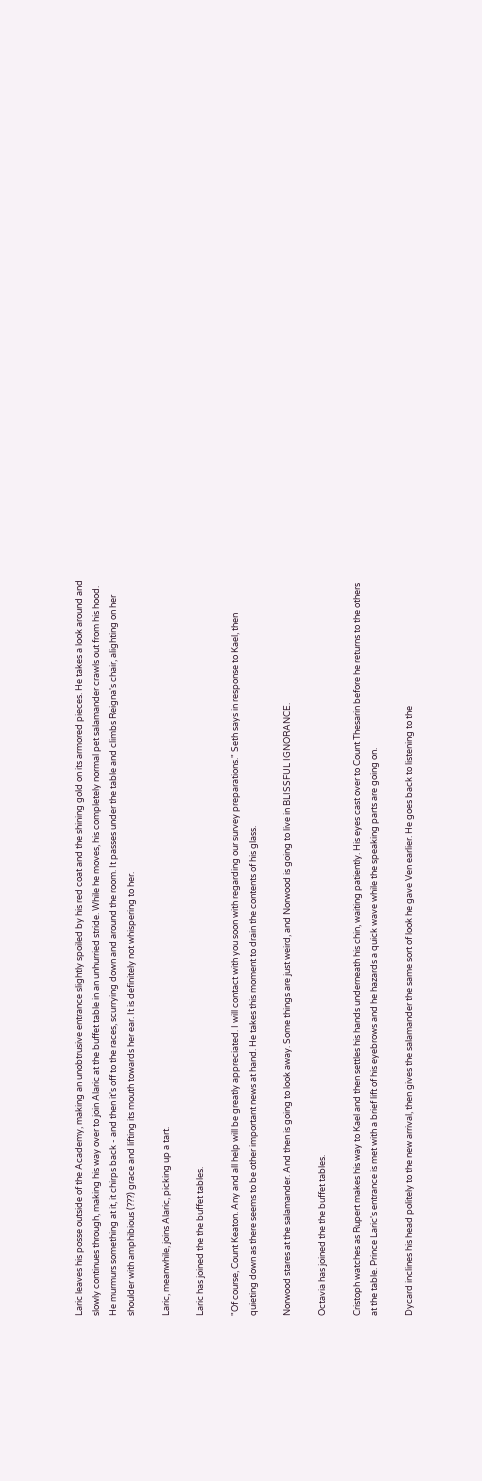Laric leaves his posse outside of the Academy, making an unobtrusive entrance slightly spoiled by his red coat and the shining gold on its armored pieces. He takes a look around and slowly continues through, making his way over to join Alaric at the buffet table in an unhurried stride. While he moves, his completely normal pet salamander crawls out from his hood. He murmurs something at it, it chirps back - and then it's off to the races, scurrying down and around the room. It passes under the table and climbs Reigna's chair, alighting on her shoulder with amphibious (???) grace and lifting its mouth towards her ear. It is definitely not whispering to her.

Laric, meanwhile, joins Alaric, picking up a tart.

Laric has joined the the buffet tables.

"Of course, Count Keaton. Any and all help will be greatly appreciated. I will contact with you soon with regarding our survey preparations." Seth says in response to Kael, then quieting down as there seems to be other important news at hand. He takes this moment to drain the contents of his glass.

Norwood stares at the salamander. And then is going to look away. Some things are just weird, and Norwood is going to live in BLISSFUL IGNORANCE.

Octavia has joined the the buffet tables.

Cristoph watches as Rupert makes his way to Kael and then settles his hands underneath his chin, waiting patiently. His eyes cast over to Count Thesarin before he returns to the others at the table. Prince Laric's entrance is met with a brief lift of his eyebrows and he hazards a quick wave while the speaking parts are going on.

Dycard inclines his head politely to the new arrival, then gives the salamander the same sort of look he gave Ven earlier. He goes back to listening to the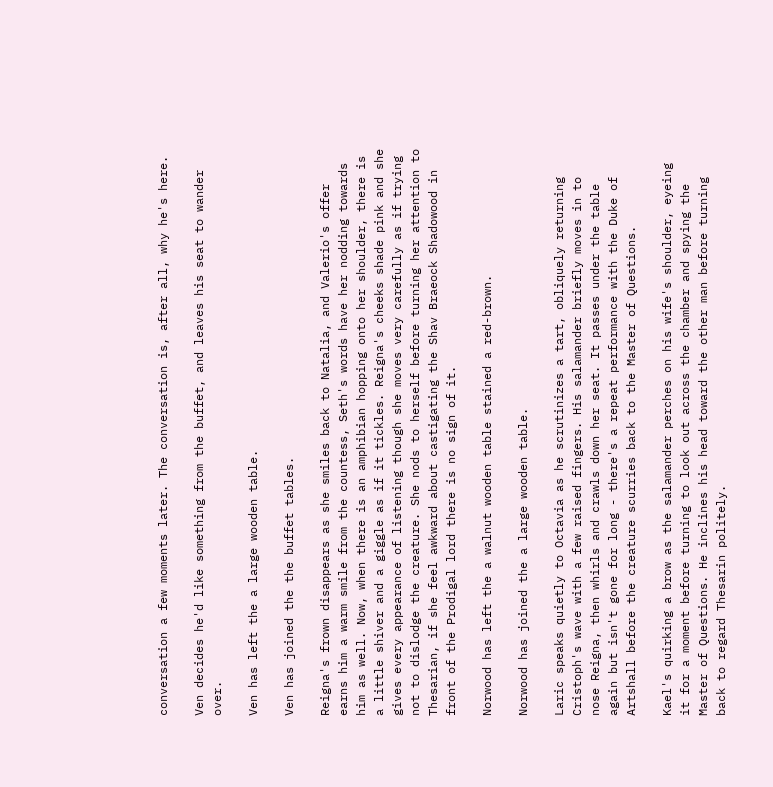conversation a few moments later. The conversation is, after all, why he's here.

Ven decides he'd like something from the buffet, and leaves his seat to wander over.

Ven has left the a large wooden table.

Ven has joined the the buffet tables.

Reigna's frown disappears as she smiles back to Natalia, and Valerio's offer earns him a warm smile from the countess, Seth's words have her nodding towards him as well. Now, when there is an amphibian hopping onto her shoulder, there is a little shiver and a giggle as if it tickles. Reigna's cheeks shade pink and she gives every appearance of listening though she moves very carefully as if trying not to dislodge the creature. She nods to herself before turning her attention to Thesarian, if she feel awkward about castigating the Shav Braeock Shadowood in front of the Prodigal lord there is no sign of it.

Norwood has left the a walnut wooden table stained a red-brown.

Norwood has joined the a large wooden table.

Laric speaks quietly to Octavia as he scrutinizes a tart, obliquely returning Cristoph's wave with a few raised fingers. His salamander briefly moves in to nose Reigna, then whirls and crawls down her seat. It passes under the table again but isn't gone for long - there's a repeat performance with the Duke of Artshall before the creature scurries back to the Master of Questions.

Kael's quirking a brow as the salamander perches on his wife's shoulder, eyeing it for a moment before turning to look out across the chamber and spying the Master of Questions. He inclines his head toward the other man before turning back to regard Thesarin politely.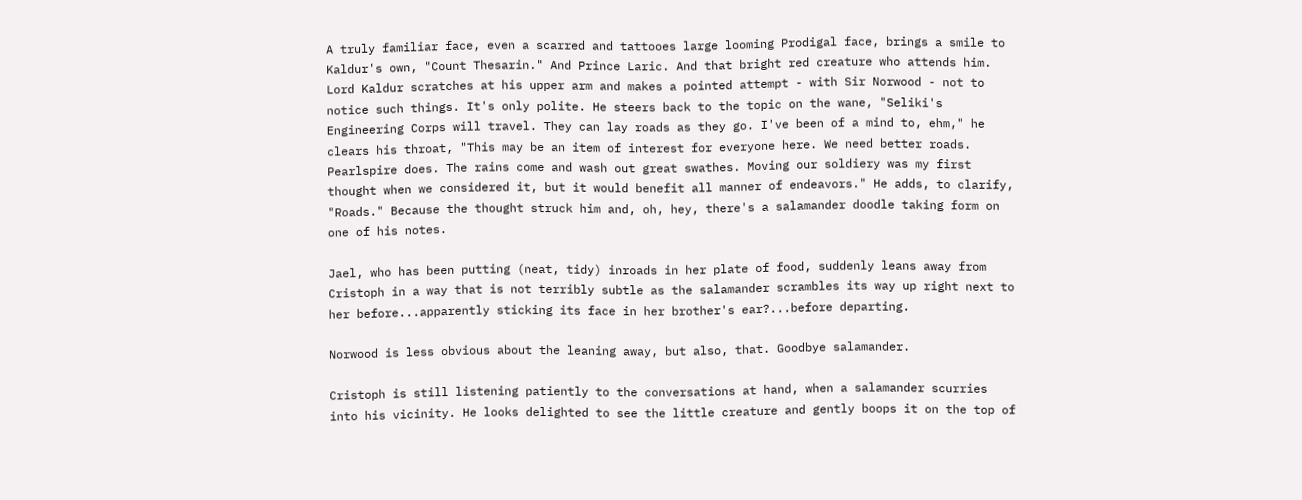A truly familiar face, even a scarred and tattooes large looming Prodigal face, brings a smile to Kaldur's own, "Count Thesarin." And Prince Laric. And that bright red creature who attends him. Lord Kaldur scratches at his upper arm and makes a pointed attempt - with Sir Norwood - not to notice such things. It's only polite. He steers back to the topic on the wane, "Seliki's Engineering Corps will travel. They can lay roads as they go. I've been of a mind to, ehm," he clears his throat, "This may be an item of interest for everyone here. We need better roads. Pearlspire does. The rains come and wash out great swathes. Moving our soldiery was my first thought when we considered it, but it would benefit all manner of endeavors." He adds, to clarify, "Roads." Because the thought struck him and, oh, hey, there's a salamander doodle taking form on one of his notes.

Jael, who has been putting (neat, tidy) inroads in her plate of food, suddenly leans away from Cristoph in a way that is not terribly subtle as the salamander scrambles its way up right next to her before...apparently sticking its face in her brother's ear?...before departing.

Norwood is less obvious about the leaning away, but also, that. Goodbye salamander.

Cristoph is still listening patiently to the conversations at hand, when a salamander scurries into his vicinity. He looks delighted to see the little creature and gently boops it on the top of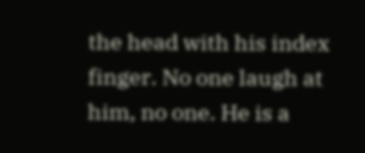the head with his index finger. No one laugh at him, no one. He is a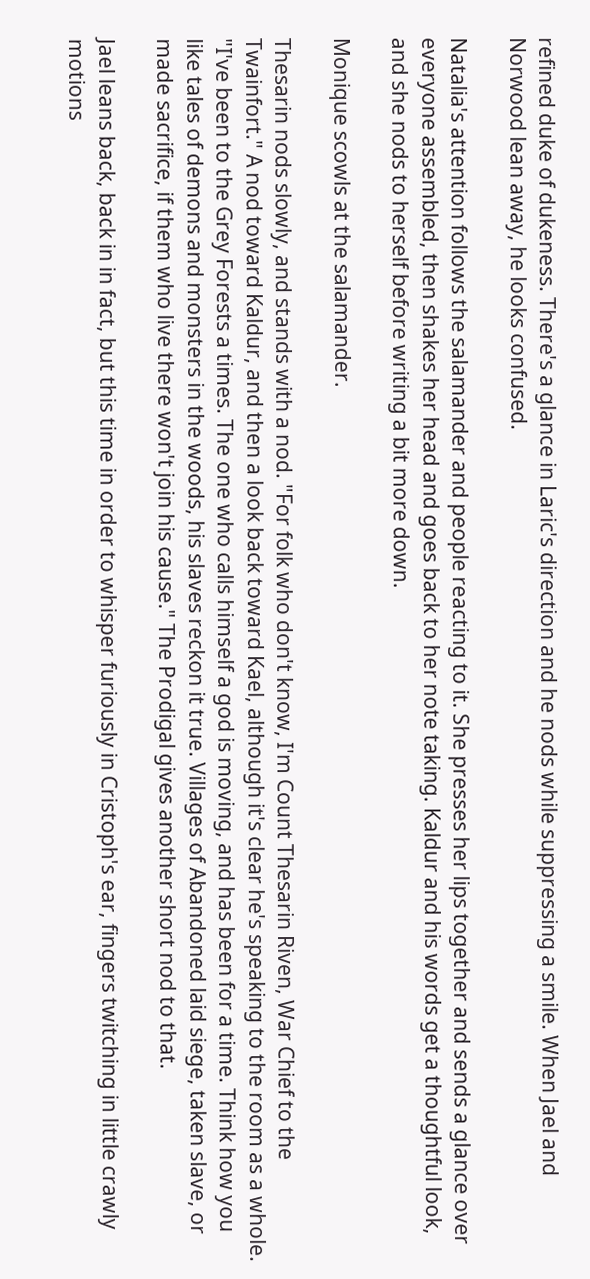refined duke of dukeness. There's a glance in Laric's direction and he nods while suppressing a smile. When Jael and Norwood lean away, he looks confused.

Natalia's attention follows the salamander and people reacting to it. She presses her lips together and sends a glance over everyone assembled, then shakes her head and goes back to her note taking. Kaldur and his words get a thoughtful look, and she nods to herself before writing a bit more down.

Monique scowls at the salamander.

Thesarin nods slowly, and stands with a nod. "For folk who don't know, I'm Count Thesarin Riven, War Chief to the Twainfort." A nod toward Kaldur, and then a look back toward Kael, although it's clear he's speaking to the room as a whole. "I've been to the Grey Forests a times. The one who calls himself a god is moving, and has been for a time. Think how you like tales of demons and monsters in the woods, his slaves reckon it true. Villages of Abandoned laid siege, taken slave, or made sacrifice, if them who live there won't join his cause." The Prodigal gives another short nod to that.

Jael leans back, back in in fact, but this time in order to whisper furiously in Cristoph's ear, fingers twitching in little crawly motions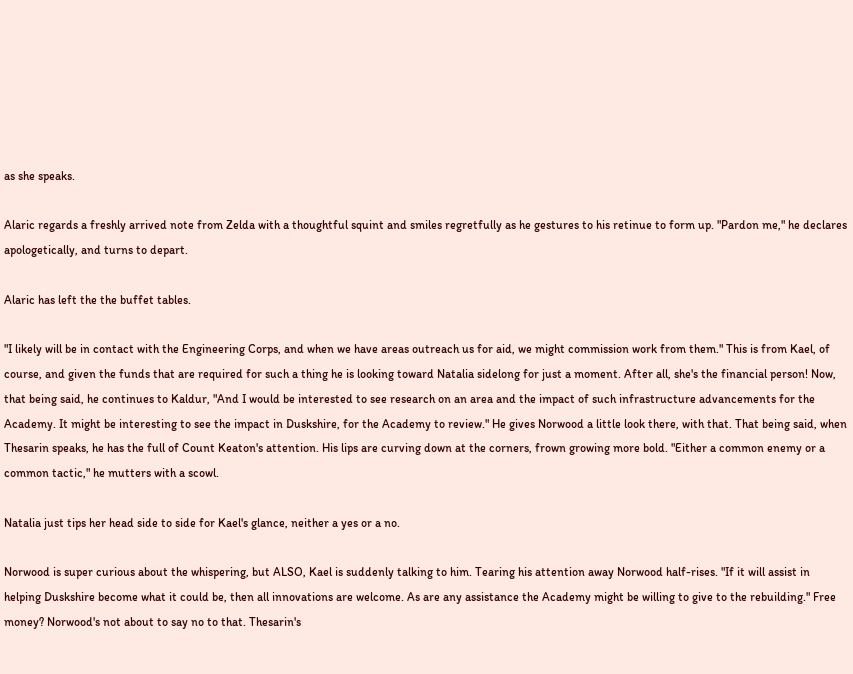as she speaks.

Alaric regards a freshly arrived note from Zelda with a thoughtful squint and smiles regretfully as he gestures to his retinue to form up. "Pardon me," he declares apologetically, and turns to depart.

Alaric has left the the buffet tables.

"I likely will be in contact with the Engineering Corps, and when we have areas outreach us for aid, we might commission work from them." This is from Kael, of course, and given the funds that are required for such a thing he is looking toward Natalia sidelong for just a moment. After all, she's the financial person! Now, that being said, he continues to Kaldur, "And I would be interested to see research on an area and the impact of such infrastructure advancements for the Academy. It might be interesting to see the impact in Duskshire, for the Academy to review." He gives Norwood a little look there, with that. That being said, when Thesarin speaks, he has the full of Count Keaton's attention. His lips are curving down at the corners, frown growing more bold. "Either a common enemy or a common tactic," he mutters with a scowl.

Natalia just tips her head side to side for Kael's glance, neither a yes or a no.

Norwood is super curious about the whispering, but ALSO, Kael is suddenly talking to him. Tearing his attention away Norwood half-rises. "If it will assist in helping Duskshire become what it could be, then all innovations are welcome. As are any assistance the Academy might be willing to give to the rebuilding." Free money? Norwood's not about to say no to that. Thesarin's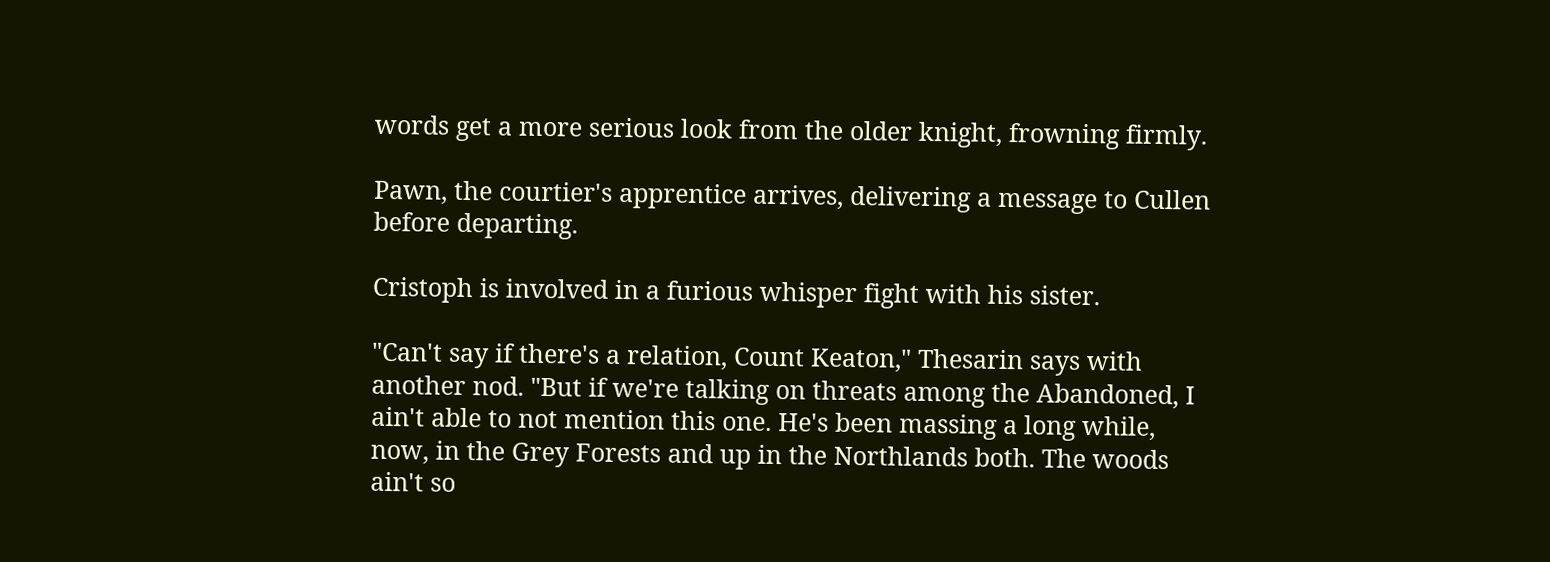words get a more serious look from the older knight, frowning firmly.

Pawn, the courtier's apprentice arrives, delivering a message to Cullen before departing.

Cristoph is involved in a furious whisper fight with his sister.

"Can't say if there's a relation, Count Keaton," Thesarin says with another nod. "But if we're talking on threats among the Abandoned, I ain't able to not mention this one. He's been massing a long while, now, in the Grey Forests and up in the Northlands both. The woods ain't so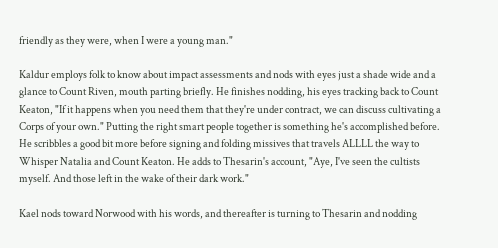friendly as they were, when I were a young man."

Kaldur employs folk to know about impact assessments and nods with eyes just a shade wide and a glance to Count Riven, mouth parting briefly. He finishes nodding, his eyes tracking back to Count Keaton, "If it happens when you need them that they're under contract, we can discuss cultivating a Corps of your own." Putting the right smart people together is something he's accomplished before. He scribbles a good bit more before signing and folding missives that travels ALLLL the way to Whisper Natalia and Count Keaton. He adds to Thesarin's account, "Aye, I've seen the cultists myself. And those left in the wake of their dark work."

Kael nods toward Norwood with his words, and thereafter is turning to Thesarin and nodding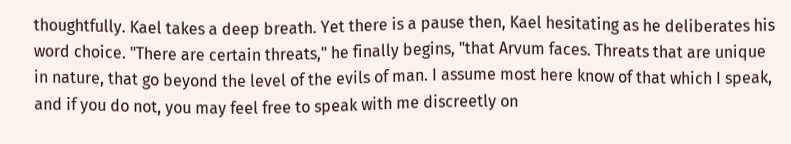thoughtfully. Kael takes a deep breath. Yet there is a pause then, Kael hesitating as he deliberates his word choice. "There are certain threats," he finally begins, "that Arvum faces. Threats that are unique in nature, that go beyond the level of the evils of man. I assume most here know of that which I speak, and if you do not, you may feel free to speak with me discreetly on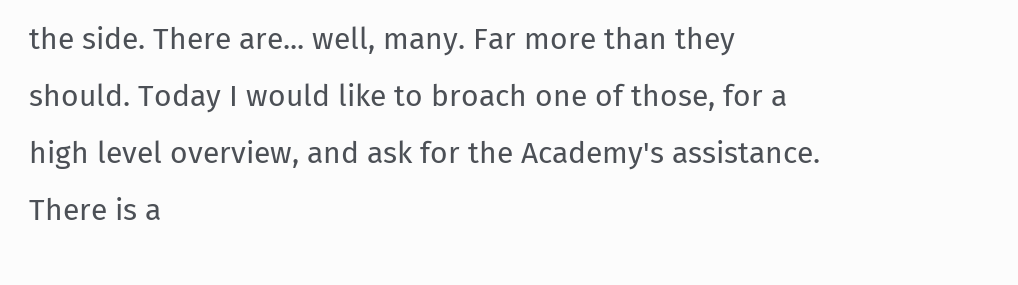the side. There are... well, many. Far more than they should. Today I would like to broach one of those, for a high level overview, and ask for the Academy's assistance. There is a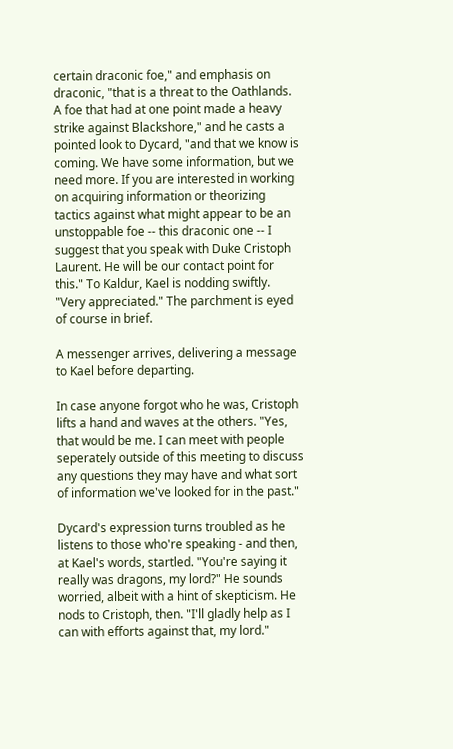certain draconic foe," and emphasis on draconic, "that is a threat to the Oathlands. A foe that had at one point made a heavy strike against Blackshore," and he casts a pointed look to Dycard, "and that we know is coming. We have some information, but we need more. If you are interested in working on acquiring information or theorizing tactics against what might appear to be an unstoppable foe -- this draconic one -- I suggest that you speak with Duke Cristoph Laurent. He will be our contact point for this." To Kaldur, Kael is nodding swiftly. "Very appreciated." The parchment is eyed of course in brief.

A messenger arrives, delivering a message to Kael before departing.

In case anyone forgot who he was, Cristoph lifts a hand and waves at the others. "Yes, that would be me. I can meet with people seperately outside of this meeting to discuss any questions they may have and what sort of information we've looked for in the past."

Dycard's expression turns troubled as he listens to those who're speaking - and then, at Kael's words, startled. "You're saying it really was dragons, my lord?" He sounds worried, albeit with a hint of skepticism. He nods to Cristoph, then. "I'll gladly help as I can with efforts against that, my lord."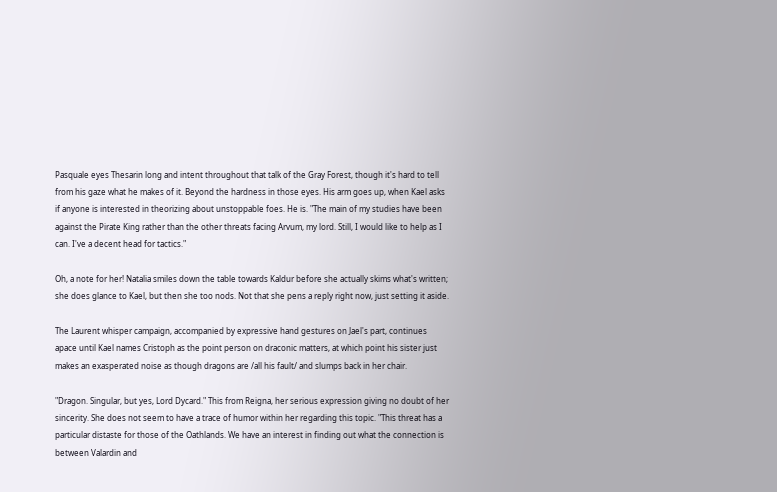Pasquale eyes Thesarin long and intent throughout that talk of the Gray Forest, though it's hard to tell from his gaze what he makes of it. Beyond the hardness in those eyes. His arm goes up, when Kael asks if anyone is interested in theorizing about unstoppable foes. He is. "The main of my studies have been against the Pirate King rather than the other threats facing Arvum, my lord. Still, I would like to help as I can. I've a decent head for tactics."

Oh, a note for her! Natalia smiles down the table towards Kaldur before she actually skims what's written; she does glance to Kael, but then she too nods. Not that she pens a reply right now, just setting it aside.

The Laurent whisper campaign, accompanied by expressive hand gestures on Jael's part, continues apace until Kael names Cristoph as the point person on draconic matters, at which point his sister just makes an exasperated noise as though dragons are /all his fault/ and slumps back in her chair.

"Dragon. Singular, but yes, Lord Dycard." This from Reigna, her serious expression giving no doubt of her sincerity. She does not seem to have a trace of humor within her regarding this topic. "This threat has a particular distaste for those of the Oathlands. We have an interest in finding out what the connection is between Valardin and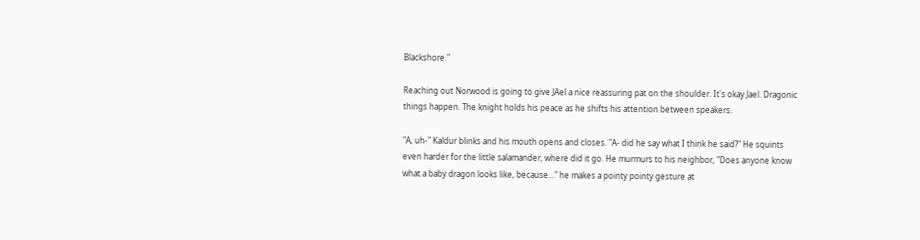Blackshore."

Reaching out Norwood is going to give JAel a nice reassuring pat on the shoulder. It's okay Jael. Dragonic things happen. The knight holds his peace as he shifts his attention between speakers.

"A, uh-" Kaldur blinks and his mouth opens and closes. "A- did he say what I think he said?" He squints even harder for the little salamander, where did it go. He murmurs to his neighbor, "Does anyone know what a baby dragon looks like, because..." he makes a pointy pointy gesture at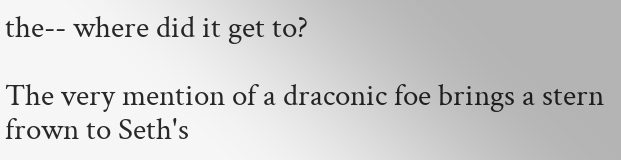the-- where did it get to?

The very mention of a draconic foe brings a stern frown to Seth's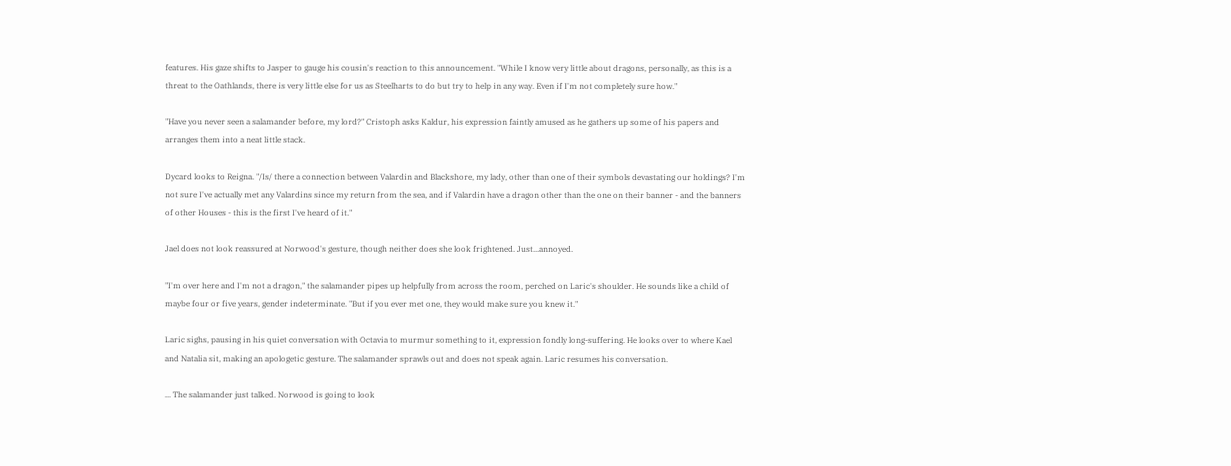features. His gaze shifts to Jasper to gauge his cousin's reaction to this announcement. "While I know very little about dragons, personally, as this is a threat to the Oathlands, there is very little else for us as Steelharts to do but try to help in any way. Even if I'm not completely sure how."

"Have you never seen a salamander before, my lord?" Cristoph asks Kaldur, his expression faintly amused as he gathers up some of his papers and arranges them into a neat little stack.

Dycard looks to Reigna. "/Is/ there a connection between Valardin and Blackshore, my lady, other than one of their symbols devastating our holdings? I'm not sure I've actually met any Valardins since my return from the sea, and if Valardin have a dragon other than the one on their banner - and the banners of other Houses - this is the first I've heard of it."

Jael does not look reassured at Norwood's gesture, though neither does she look frightened. Just...annoyed.

"I'm over here and I'm not a dragon," the salamander pipes up helpfully from across the room, perched on Laric's shoulder. He sounds like a child of maybe four or five years, gender indeterminate. "But if you ever met one, they would make sure you knew it."

Laric sighs, pausing in his quiet conversation with Octavia to murmur something to it, expression fondly long-suffering. He looks over to where Kael and Natalia sit, making an apologetic gesture. The salamander sprawls out and does not speak again. Laric resumes his conversation.

... The salamander just talked. Norwood is going to look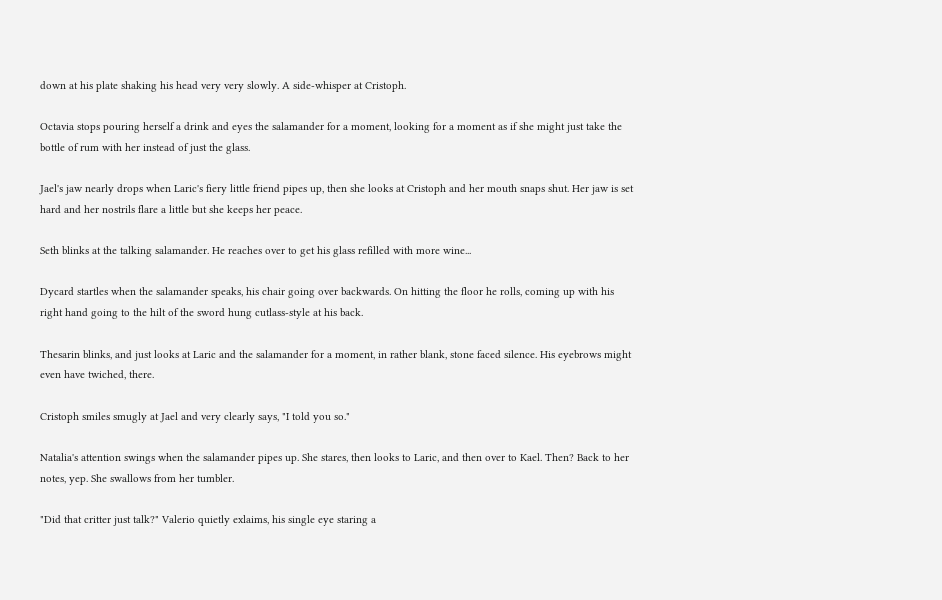down at his plate shaking his head very very slowly. A side-whisper at Cristoph.

Octavia stops pouring herself a drink and eyes the salamander for a moment, looking for a moment as if she might just take the bottle of rum with her instead of just the glass.

Jael's jaw nearly drops when Laric's fiery little friend pipes up, then she looks at Cristoph and her mouth snaps shut. Her jaw is set hard and her nostrils flare a little but she keeps her peace.

Seth blinks at the talking salamander. He reaches over to get his glass refilled with more wine...

Dycard startles when the salamander speaks, his chair going over backwards. On hitting the floor he rolls, coming up with his right hand going to the hilt of the sword hung cutlass-style at his back.

Thesarin blinks, and just looks at Laric and the salamander for a moment, in rather blank, stone faced silence. His eyebrows might even have twiched, there.

Cristoph smiles smugly at Jael and very clearly says, "I told you so."

Natalia's attention swings when the salamander pipes up. She stares, then looks to Laric, and then over to Kael. Then? Back to her notes, yep. She swallows from her tumbler.

"Did that critter just talk?" Valerio quietly exlaims, his single eye staring a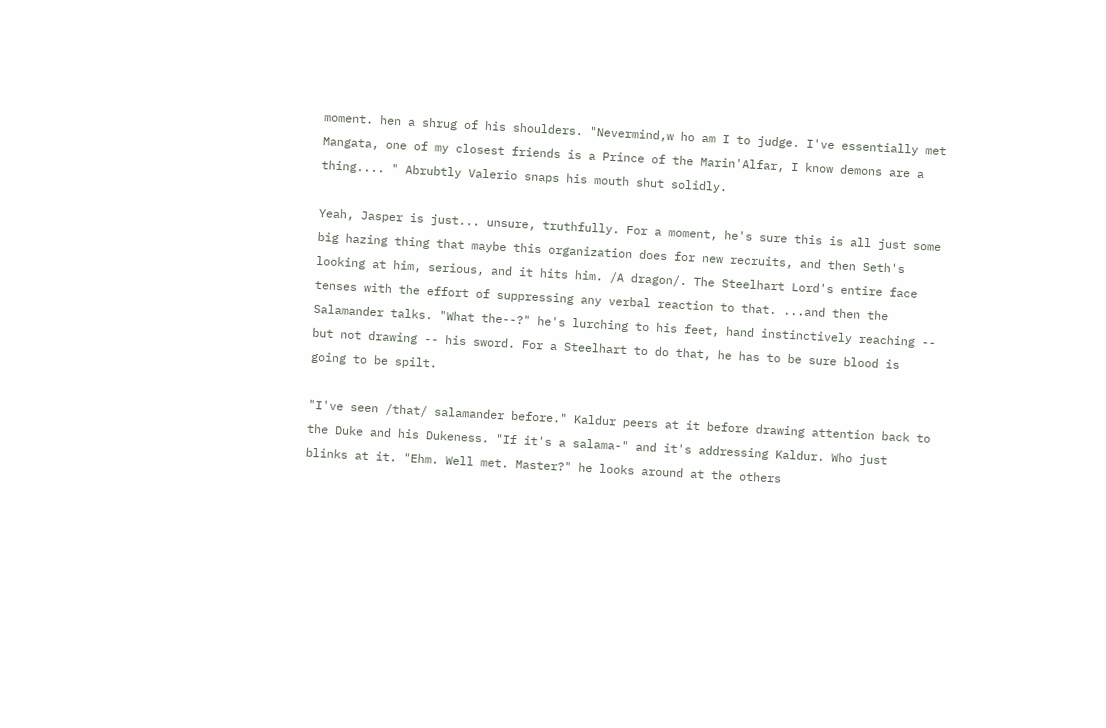moment. hen a shrug of his shoulders. "Nevermind,w ho am I to judge. I've essentially met Mangata, one of my closest friends is a Prince of the Marin'Alfar, I know demons are a thing.... " Abrubtly Valerio snaps his mouth shut solidly.

Yeah, Jasper is just... unsure, truthfully. For a moment, he's sure this is all just some big hazing thing that maybe this organization does for new recruits, and then Seth's looking at him, serious, and it hits him. /A dragon/. The Steelhart Lord's entire face tenses with the effort of suppressing any verbal reaction to that. ...and then the Salamander talks. "What the--?" he's lurching to his feet, hand instinctively reaching -- but not drawing -- his sword. For a Steelhart to do that, he has to be sure blood is going to be spilt.

"I've seen /that/ salamander before." Kaldur peers at it before drawing attention back to the Duke and his Dukeness. "If it's a salama-" and it's addressing Kaldur. Who just blinks at it. "Ehm. Well met. Master?" he looks around at the others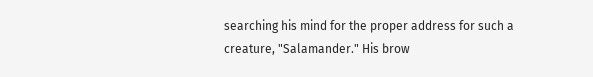searching his mind for the proper address for such a creature, "Salamander." His brow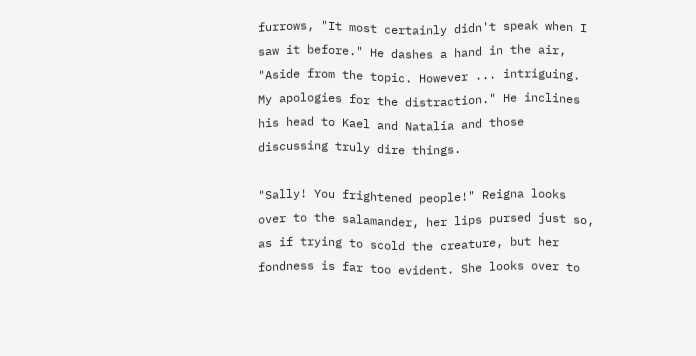furrows, "It most certainly didn't speak when I saw it before." He dashes a hand in the air, "Aside from the topic. However ... intriguing. My apologies for the distraction." He inclines his head to Kael and Natalia and those discussing truly dire things.

"Sally! You frightened people!" Reigna looks over to the salamander, her lips pursed just so, as if trying to scold the creature, but her fondness is far too evident. She looks over to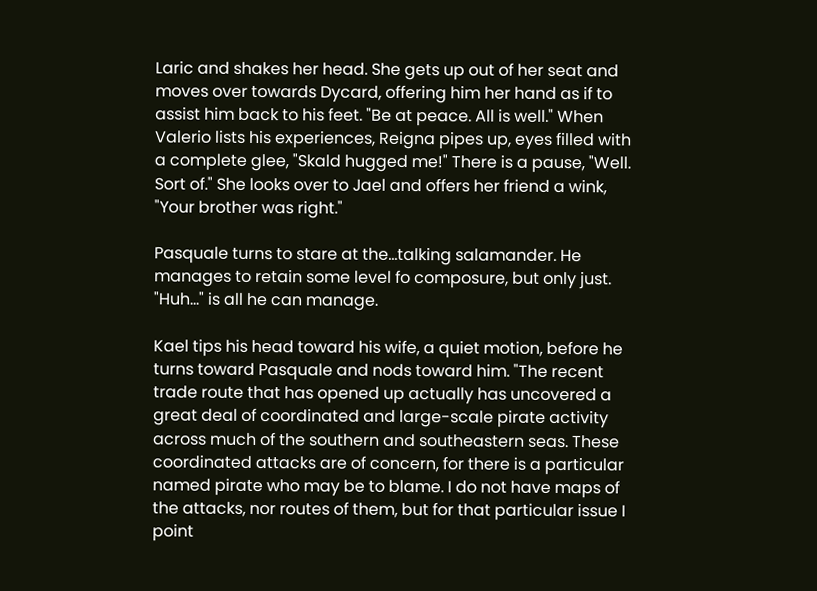Laric and shakes her head. She gets up out of her seat and moves over towards Dycard, offering him her hand as if to assist him back to his feet. "Be at peace. All is well." When Valerio lists his experiences, Reigna pipes up, eyes filled with a complete glee, "Skald hugged me!" There is a pause, "Well. Sort of." She looks over to Jael and offers her friend a wink, "Your brother was right."

Pasquale turns to stare at the...talking salamander. He manages to retain some level fo composure, but only just. "Huh..." is all he can manage.

Kael tips his head toward his wife, a quiet motion, before he turns toward Pasquale and nods toward him. "The recent trade route that has opened up actually has uncovered a great deal of coordinated and large-scale pirate activity across much of the southern and southeastern seas. These coordinated attacks are of concern, for there is a particular named pirate who may be to blame. I do not have maps of the attacks, nor routes of them, but for that particular issue I point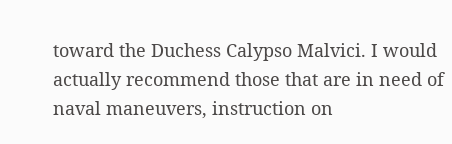toward the Duchess Calypso Malvici. I would actually recommend those that are in need of naval maneuvers, instruction on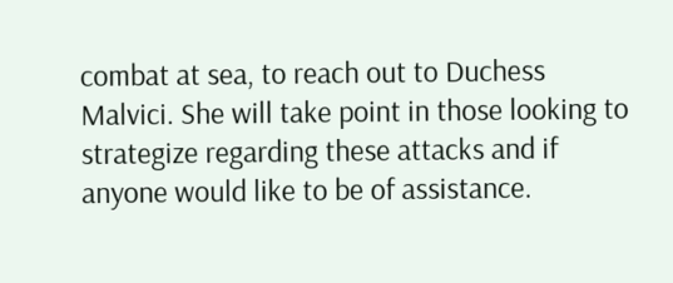combat at sea, to reach out to Duchess Malvici. She will take point in those looking to strategize regarding these attacks and if anyone would like to be of assistance.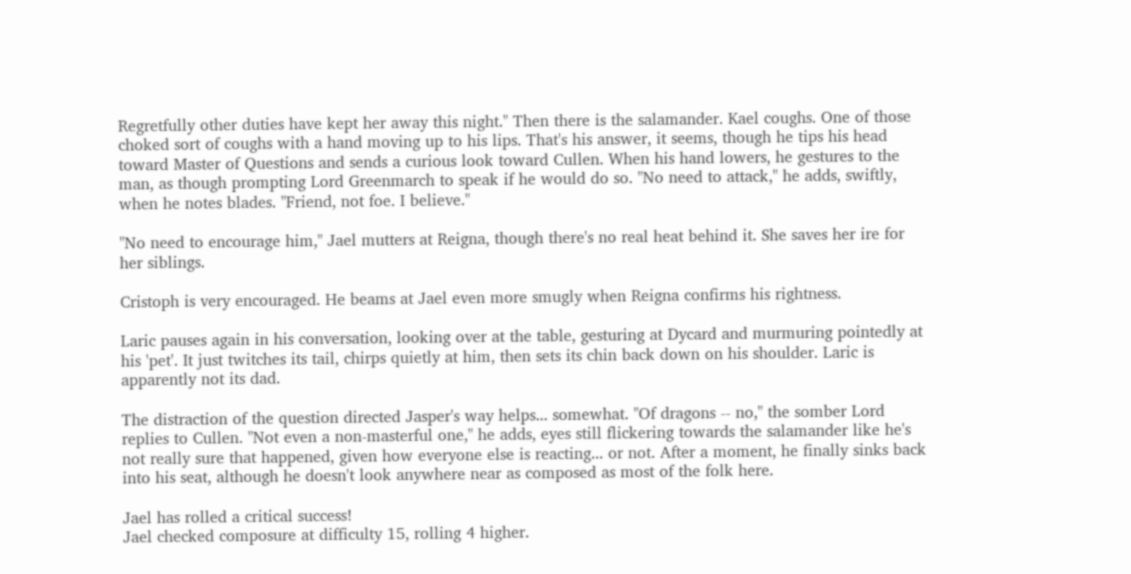Regretfully other duties have kept her away this night." Then there is the salamander. Kael coughs. One of those choked sort of coughs with a hand moving up to his lips. That's his answer, it seems, though he tips his head toward Master of Questions and sends a curious look toward Cullen. When his hand lowers, he gestures to the man, as though prompting Lord Greenmarch to speak if he would do so. "No need to attack," he adds, swiftly, when he notes blades. "Friend, not foe. I believe."

"No need to encourage him," Jael mutters at Reigna, though there's no real heat behind it. She saves her ire for her siblings.

Cristoph is very encouraged. He beams at Jael even more smugly when Reigna confirms his rightness.

Laric pauses again in his conversation, looking over at the table, gesturing at Dycard and murmuring pointedly at his 'pet'. It just twitches its tail, chirps quietly at him, then sets its chin back down on his shoulder. Laric is apparently not its dad.

The distraction of the question directed Jasper's way helps... somewhat. "Of dragons -- no," the somber Lord replies to Cullen. "Not even a non-masterful one," he adds, eyes still flickering towards the salamander like he's not really sure that happened, given how everyone else is reacting... or not. After a moment, he finally sinks back into his seat, although he doesn't look anywhere near as composed as most of the folk here.

Jael has rolled a critical success!
Jael checked composure at difficulty 15, rolling 4 higher.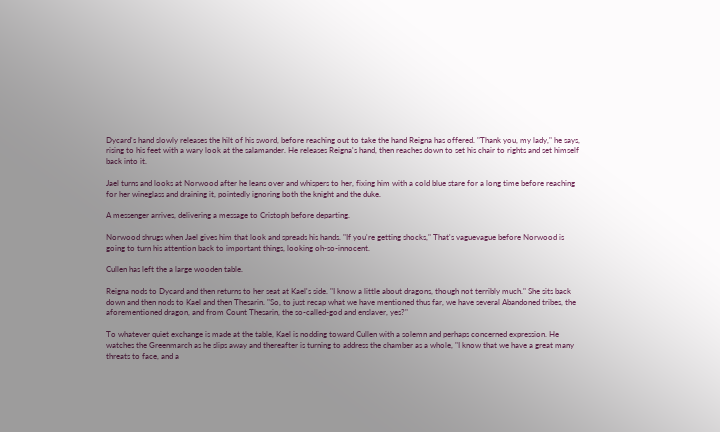Dycard's hand slowly releases the hilt of his sword, before reaching out to take the hand Reigna has offered. "Thank you, my lady," he says, rising to his feet with a wary look at the salamander. He releases Reigna's hand, then reaches down to set his chair to rights and set himself back into it.

Jael turns and looks at Norwood after he leans over and whispers to her, fixing him with a cold blue stare for a long time before reaching for her wineglass and draining it, pointedly ignoring both the knight and the duke.

A messenger arrives, delivering a message to Cristoph before departing.

Norwood shrugs when Jael gives him that look and spreads his hands. "If you're getting shocks," That's vaguevague before Norwood is going to turn his attention back to important things, looking oh-so-innocent.

Cullen has left the a large wooden table.

Reigna nods to Dycard and then returns to her seat at Kael's side. "I know a little about dragons, though not terribly much." She sits back down and then nods to Kael and then Thesarin. "So, to just recap what we have mentioned thus far, we have several Abandoned tribes, the aforementioned dragon, and from Count Thesarin, the so-called-god and enslaver, yes?"

To whatever quiet exchange is made at the table, Kael is nodding toward Cullen with a solemn and perhaps concerned expression. He watches the Greenmarch as he slips away and thereafter is turning to address the chamber as a whole, "I know that we have a great many threats to face, and a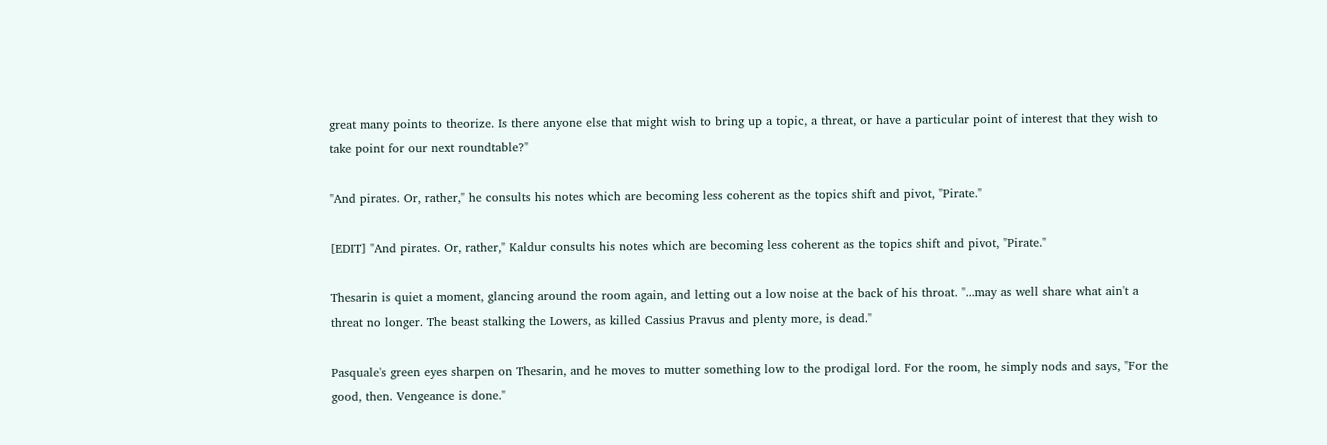great many points to theorize. Is there anyone else that might wish to bring up a topic, a threat, or have a particular point of interest that they wish to take point for our next roundtable?"

"And pirates. Or, rather," he consults his notes which are becoming less coherent as the topics shift and pivot, "Pirate."

[EDIT] "And pirates. Or, rather," Kaldur consults his notes which are becoming less coherent as the topics shift and pivot, "Pirate."

Thesarin is quiet a moment, glancing around the room again, and letting out a low noise at the back of his throat. "...may as well share what ain't a threat no longer. The beast stalking the Lowers, as killed Cassius Pravus and plenty more, is dead."

Pasquale's green eyes sharpen on Thesarin, and he moves to mutter something low to the prodigal lord. For the room, he simply nods and says, "For the good, then. Vengeance is done."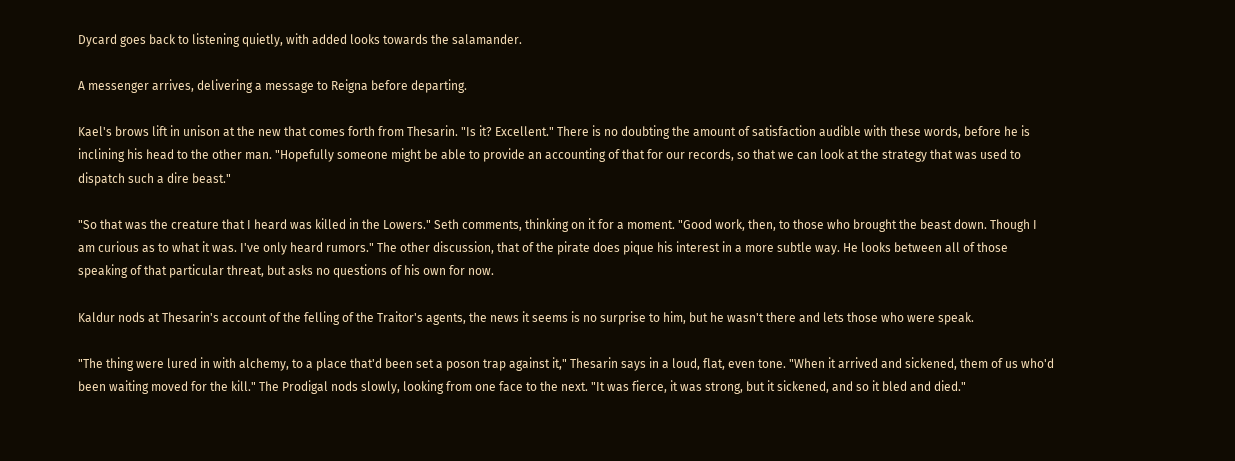Dycard goes back to listening quietly, with added looks towards the salamander.

A messenger arrives, delivering a message to Reigna before departing.

Kael's brows lift in unison at the new that comes forth from Thesarin. "Is it? Excellent." There is no doubting the amount of satisfaction audible with these words, before he is inclining his head to the other man. "Hopefully someone might be able to provide an accounting of that for our records, so that we can look at the strategy that was used to dispatch such a dire beast."

"So that was the creature that I heard was killed in the Lowers." Seth comments, thinking on it for a moment. "Good work, then, to those who brought the beast down. Though I am curious as to what it was. I've only heard rumors." The other discussion, that of the pirate does pique his interest in a more subtle way. He looks between all of those speaking of that particular threat, but asks no questions of his own for now.

Kaldur nods at Thesarin's account of the felling of the Traitor's agents, the news it seems is no surprise to him, but he wasn't there and lets those who were speak.

"The thing were lured in with alchemy, to a place that'd been set a poson trap against it," Thesarin says in a loud, flat, even tone. "When it arrived and sickened, them of us who'd been waiting moved for the kill." The Prodigal nods slowly, looking from one face to the next. "It was fierce, it was strong, but it sickened, and so it bled and died."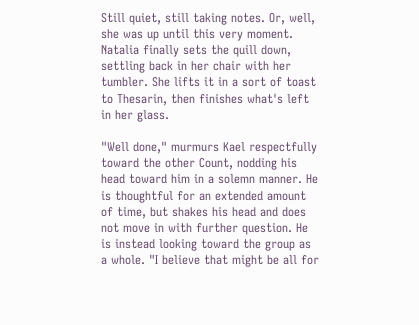Still quiet, still taking notes. Or, well, she was up until this very moment. Natalia finally sets the quill down, settling back in her chair with her tumbler. She lifts it in a sort of toast to Thesarin, then finishes what's left in her glass.

"Well done," murmurs Kael respectfully toward the other Count, nodding his head toward him in a solemn manner. He is thoughtful for an extended amount of time, but shakes his head and does not move in with further question. He is instead looking toward the group as a whole. "I believe that might be all for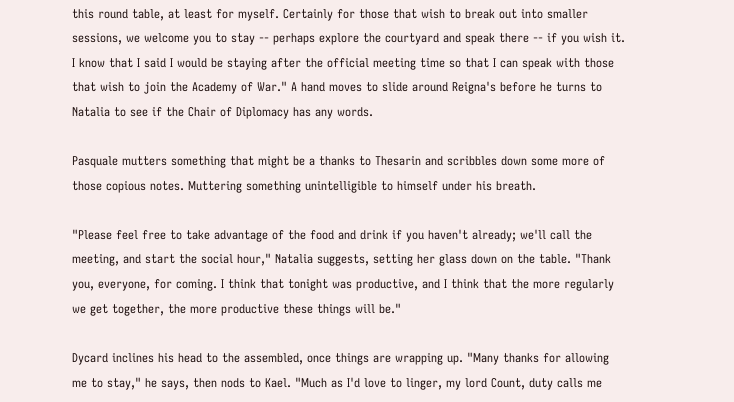this round table, at least for myself. Certainly for those that wish to break out into smaller sessions, we welcome you to stay -- perhaps explore the courtyard and speak there -- if you wish it. I know that I said I would be staying after the official meeting time so that I can speak with those that wish to join the Academy of War." A hand moves to slide around Reigna's before he turns to Natalia to see if the Chair of Diplomacy has any words.

Pasquale mutters something that might be a thanks to Thesarin and scribbles down some more of those copious notes. Muttering something unintelligible to himself under his breath.

"Please feel free to take advantage of the food and drink if you haven't already; we'll call the meeting, and start the social hour," Natalia suggests, setting her glass down on the table. "Thank you, everyone, for coming. I think that tonight was productive, and I think that the more regularly we get together, the more productive these things will be."

Dycard inclines his head to the assembled, once things are wrapping up. "Many thanks for allowing me to stay," he says, then nods to Kael. "Much as I'd love to linger, my lord Count, duty calls me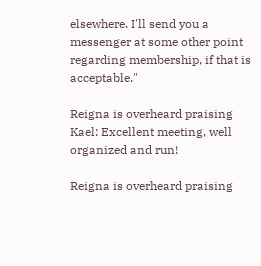elsewhere. I'll send you a messenger at some other point regarding membership, if that is acceptable."

Reigna is overheard praising Kael: Excellent meeting, well organized and run!

Reigna is overheard praising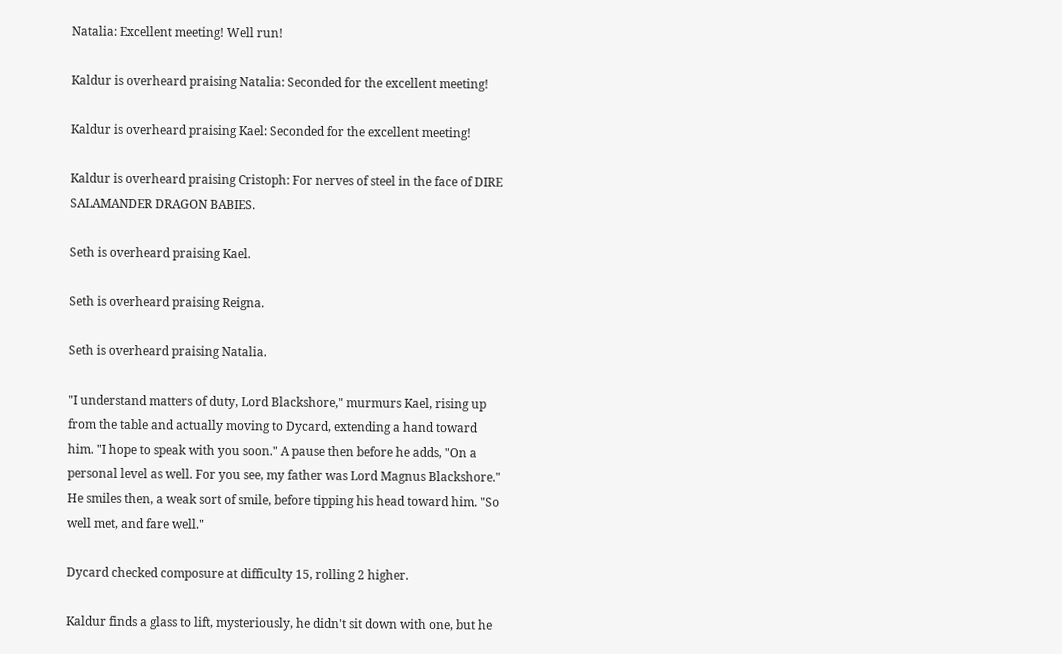Natalia: Excellent meeting! Well run!

Kaldur is overheard praising Natalia: Seconded for the excellent meeting!

Kaldur is overheard praising Kael: Seconded for the excellent meeting!

Kaldur is overheard praising Cristoph: For nerves of steel in the face of DIRE SALAMANDER DRAGON BABIES.

Seth is overheard praising Kael.

Seth is overheard praising Reigna.

Seth is overheard praising Natalia.

"I understand matters of duty, Lord Blackshore," murmurs Kael, rising up from the table and actually moving to Dycard, extending a hand toward him. "I hope to speak with you soon." A pause then before he adds, "On a personal level as well. For you see, my father was Lord Magnus Blackshore." He smiles then, a weak sort of smile, before tipping his head toward him. "So well met, and fare well."

Dycard checked composure at difficulty 15, rolling 2 higher.

Kaldur finds a glass to lift, mysteriously, he didn't sit down with one, but he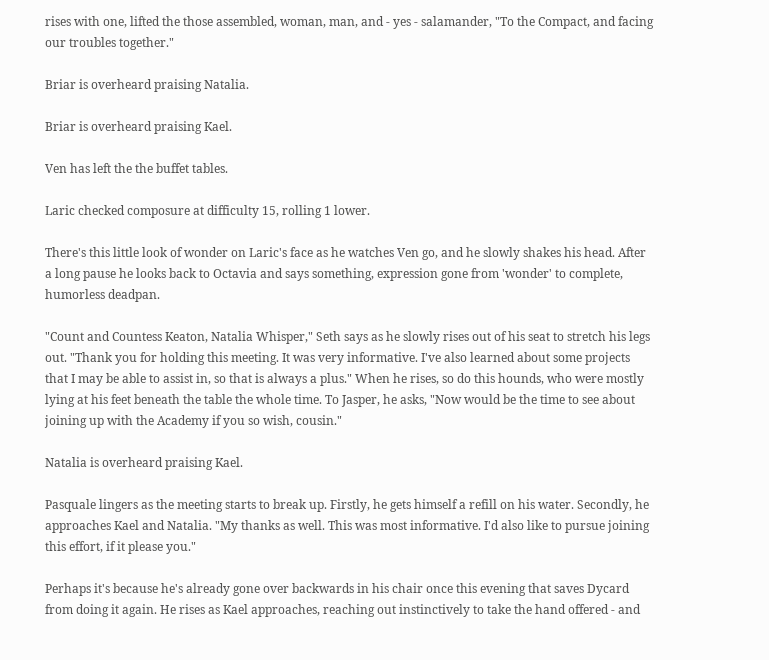rises with one, lifted the those assembled, woman, man, and - yes - salamander, "To the Compact, and facing our troubles together."

Briar is overheard praising Natalia.

Briar is overheard praising Kael.

Ven has left the the buffet tables.

Laric checked composure at difficulty 15, rolling 1 lower.

There's this little look of wonder on Laric's face as he watches Ven go, and he slowly shakes his head. After a long pause he looks back to Octavia and says something, expression gone from 'wonder' to complete, humorless deadpan.

"Count and Countess Keaton, Natalia Whisper," Seth says as he slowly rises out of his seat to stretch his legs out. "Thank you for holding this meeting. It was very informative. I've also learned about some projects that I may be able to assist in, so that is always a plus." When he rises, so do this hounds, who were mostly lying at his feet beneath the table the whole time. To Jasper, he asks, "Now would be the time to see about joining up with the Academy if you so wish, cousin."

Natalia is overheard praising Kael.

Pasquale lingers as the meeting starts to break up. Firstly, he gets himself a refill on his water. Secondly, he approaches Kael and Natalia. "My thanks as well. This was most informative. I'd also like to pursue joining this effort, if it please you."

Perhaps it's because he's already gone over backwards in his chair once this evening that saves Dycard from doing it again. He rises as Kael approaches, reaching out instinctively to take the hand offered - and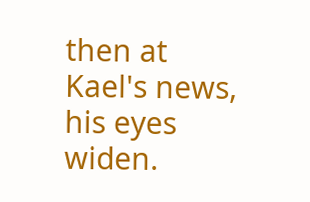then at Kael's news, his eyes widen.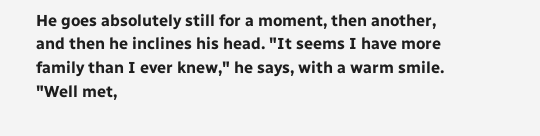He goes absolutely still for a moment, then another, and then he inclines his head. "It seems I have more family than I ever knew," he says, with a warm smile. "Well met,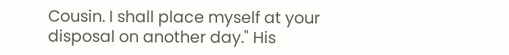Cousin. I shall place myself at your disposal on another day." His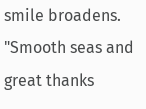smile broadens. "Smooth seas and great thanks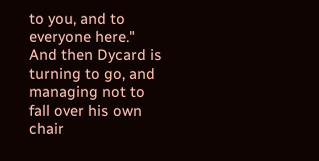to you, and to everyone here." And then Dycard is turning to go, and managing not to fall over his own chair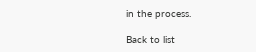in the process.

Back to list